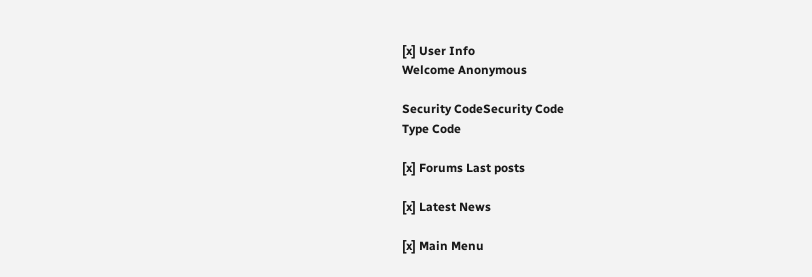[x] User Info
Welcome Anonymous

Security CodeSecurity Code
Type Code

[x] Forums Last posts

[x] Latest News

[x] Main Menu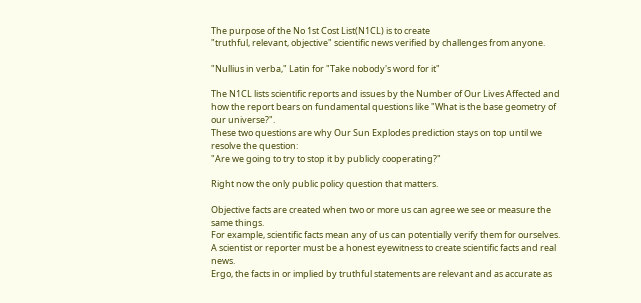The purpose of the No 1st Cost List(N1CL) is to create
"truthful, relevant, objective" scientific news verified by challenges from anyone.

"Nullius in verba," Latin for "Take nobody's word for it"

The N1CL lists scientific reports and issues by the Number of Our Lives Affected and
how the report bears on fundamental questions like "What is the base geometry of our universe?".
These two questions are why Our Sun Explodes prediction stays on top until we resolve the question:
"Are we going to try to stop it by publicly cooperating?"

Right now the only public policy question that matters.

Objective facts are created when two or more us can agree we see or measure the same things.
For example, scientific facts mean any of us can potentially verify them for ourselves.
A scientist or reporter must be a honest eyewitness to create scientific facts and real news.
Ergo, the facts in or implied by truthful statements are relevant and as accurate as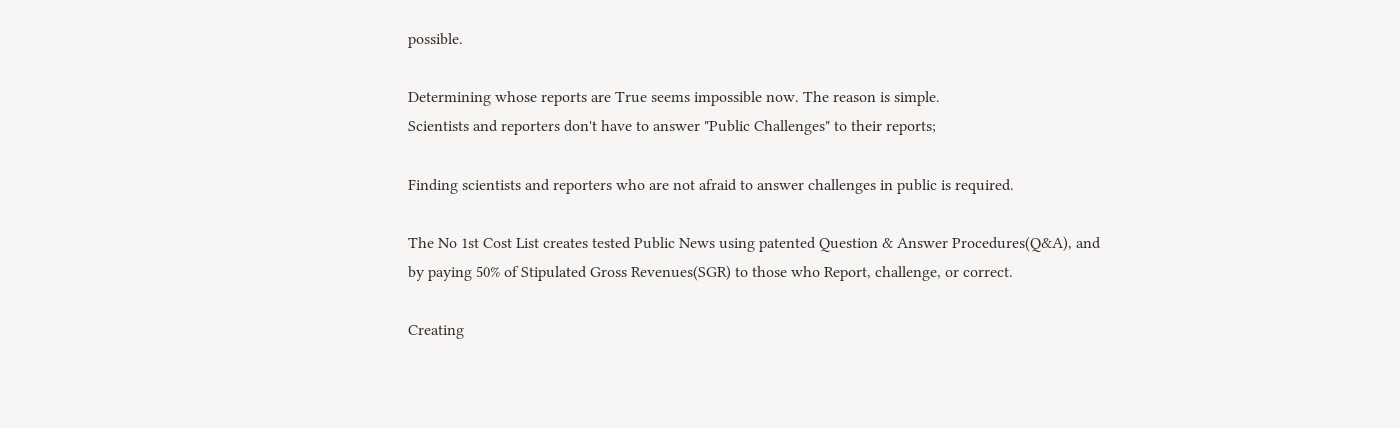possible.

Determining whose reports are True seems impossible now. The reason is simple.
Scientists and reporters don't have to answer "Public Challenges" to their reports;

Finding scientists and reporters who are not afraid to answer challenges in public is required.

The No 1st Cost List creates tested Public News using patented Question & Answer Procedures(Q&A), and
by paying 50% of Stipulated Gross Revenues(SGR) to those who Report, challenge, or correct.

Creating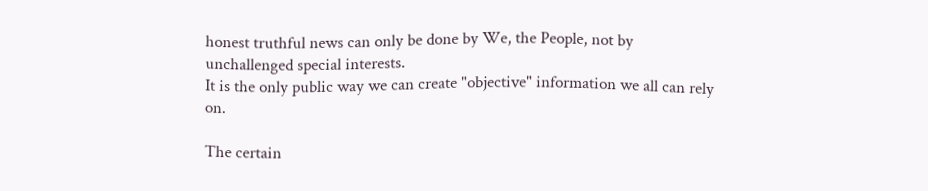honest truthful news can only be done by We, the People, not by unchallenged special interests.
It is the only public way we can create "objective" information we all can rely on.

The certain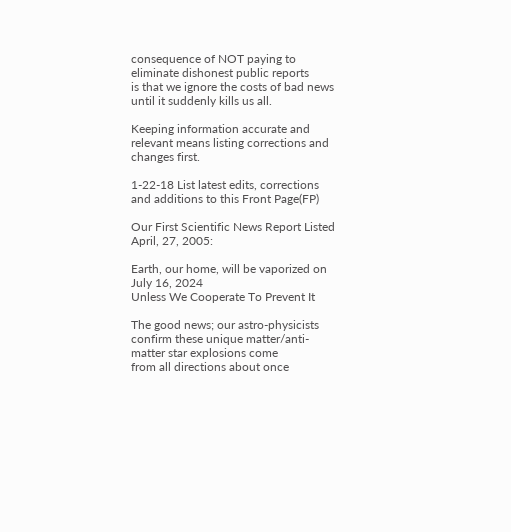consequence of NOT paying to eliminate dishonest public reports
is that we ignore the costs of bad news until it suddenly kills us all.

Keeping information accurate and relevant means listing corrections and changes first.

1-22-18 List latest edits, corrections and additions to this Front Page(FP)

Our First Scientific News Report Listed April, 27, 2005:

Earth, our home, will be vaporized on July 16, 2024
Unless We Cooperate To Prevent It

The good news; our astro-physicists confirm these unique matter/anti-matter star explosions come
from all directions about once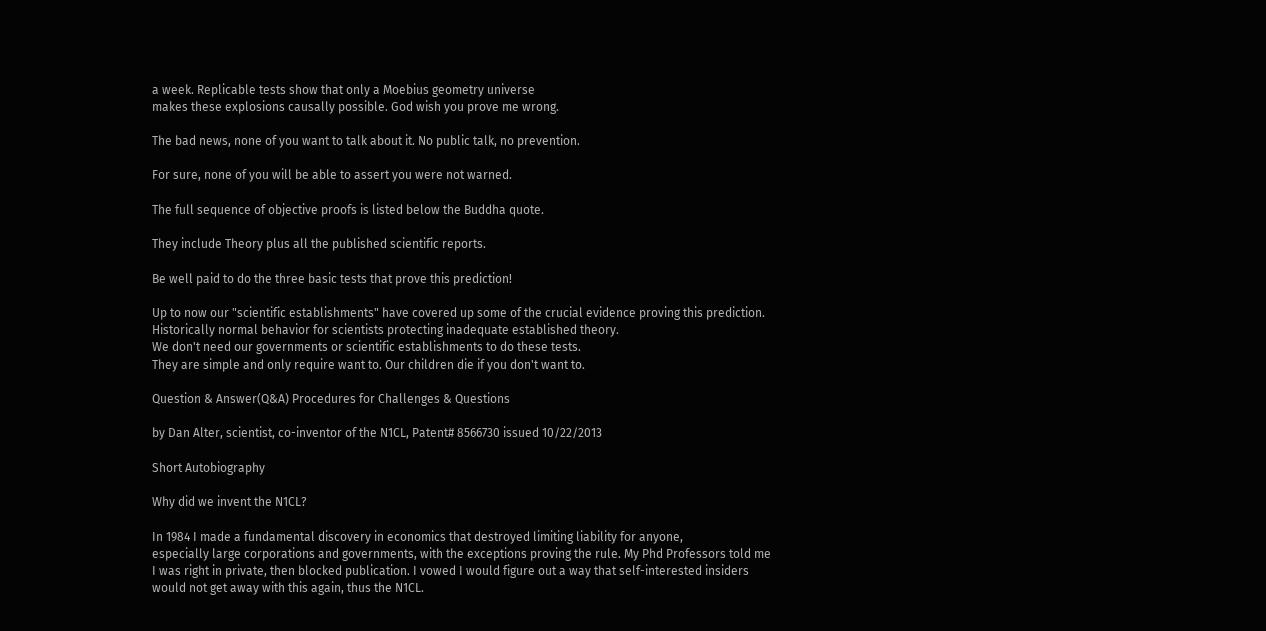a week. Replicable tests show that only a Moebius geometry universe
makes these explosions causally possible. God wish you prove me wrong.

The bad news, none of you want to talk about it. No public talk, no prevention.

For sure, none of you will be able to assert you were not warned.

The full sequence of objective proofs is listed below the Buddha quote.

They include Theory plus all the published scientific reports.

Be well paid to do the three basic tests that prove this prediction!

Up to now our "scientific establishments" have covered up some of the crucial evidence proving this prediction.
Historically normal behavior for scientists protecting inadequate established theory.
We don't need our governments or scientific establishments to do these tests.
They are simple and only require want to. Our children die if you don't want to.

Question & Answer(Q&A) Procedures for Challenges & Questions

by Dan Alter, scientist, co-inventor of the N1CL, Patent# 8566730 issued 10/22/2013

Short Autobiography

Why did we invent the N1CL?

In 1984 I made a fundamental discovery in economics that destroyed limiting liability for anyone,
especially large corporations and governments, with the exceptions proving the rule. My Phd Professors told me
I was right in private, then blocked publication. I vowed I would figure out a way that self-interested insiders
would not get away with this again, thus the N1CL.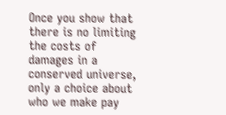Once you show that there is no limiting the costs of damages in a conserved universe,
only a choice about who we make pay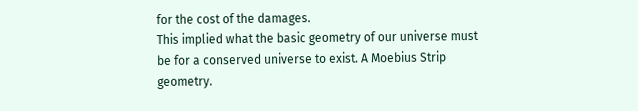for the cost of the damages.
This implied what the basic geometry of our universe must be for a conserved universe to exist. A Moebius Strip geometry.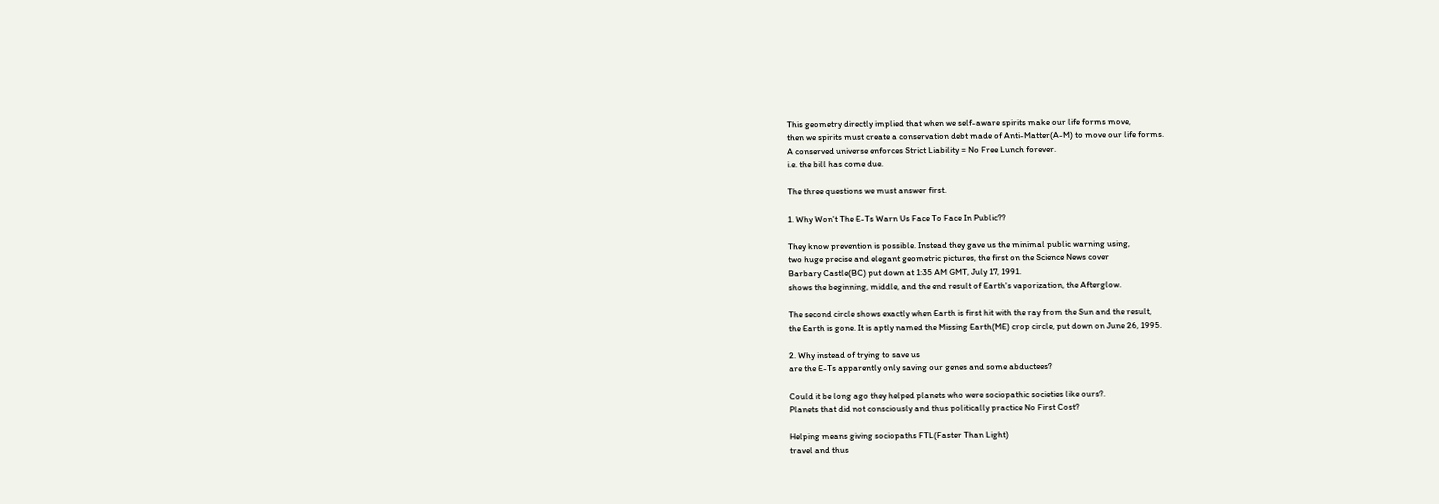This geometry directly implied that when we self-aware spirits make our life forms move,
then we spirits must create a conservation debt made of Anti-Matter(A-M) to move our life forms.
A conserved universe enforces Strict Liability = No Free Lunch forever.
i.e. the bill has come due.

The three questions we must answer first.

1. Why Won't The E-Ts Warn Us Face To Face In Public??

They know prevention is possible. Instead they gave us the minimal public warning using,
two huge precise and elegant geometric pictures, the first on the Science News cover
Barbary Castle(BC) put down at 1:35 AM GMT, July 17, 1991.
shows the beginning, middle, and the end result of Earth's vaporization, the Afterglow.

The second circle shows exactly when Earth is first hit with the ray from the Sun and the result,
the Earth is gone. It is aptly named the Missing Earth(ME) crop circle, put down on June 26, 1995.

2. Why instead of trying to save us
are the E-Ts apparently only saving our genes and some abductees?

Could it be long ago they helped planets who were sociopathic societies like ours?.
Planets that did not consciously and thus politically practice No First Cost?

Helping means giving sociopaths FTL(Faster Than Light)
travel and thus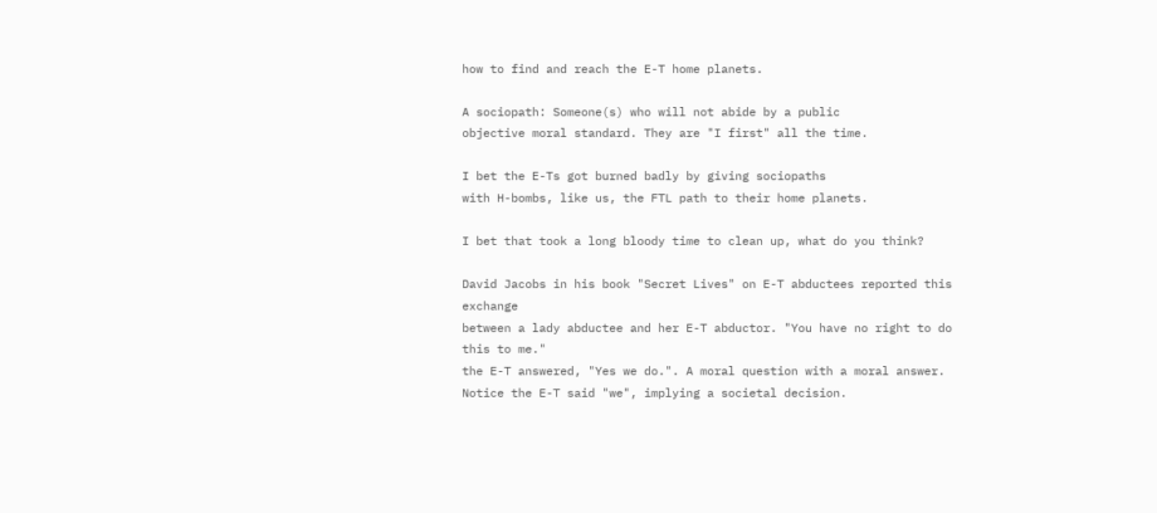how to find and reach the E-T home planets.

A sociopath: Someone(s) who will not abide by a public
objective moral standard. They are "I first" all the time.

I bet the E-Ts got burned badly by giving sociopaths
with H-bombs, like us, the FTL path to their home planets.

I bet that took a long bloody time to clean up, what do you think?

David Jacobs in his book "Secret Lives" on E-T abductees reported this exchange
between a lady abductee and her E-T abductor. "You have no right to do this to me."
the E-T answered, "Yes we do.". A moral question with a moral answer.
Notice the E-T said "we", implying a societal decision.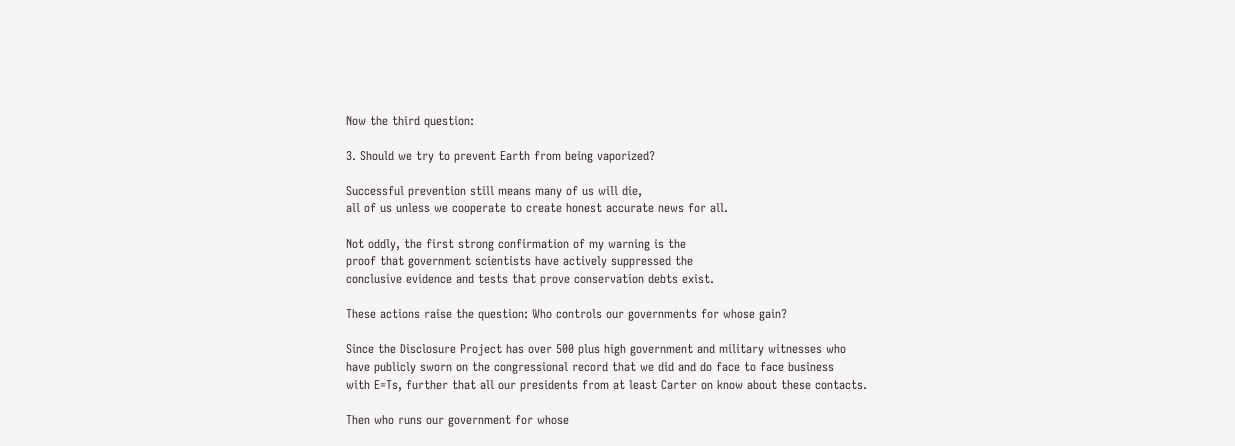Now the third question:

3. Should we try to prevent Earth from being vaporized?

Successful prevention still means many of us will die,
all of us unless we cooperate to create honest accurate news for all.

Not oddly, the first strong confirmation of my warning is the
proof that government scientists have actively suppressed the
conclusive evidence and tests that prove conservation debts exist.

These actions raise the question: Who controls our governments for whose gain?

Since the Disclosure Project has over 500 plus high government and military witnesses who
have publicly sworn on the congressional record that we did and do face to face business
with E=Ts, further that all our presidents from at least Carter on know about these contacts.

Then who runs our government for whose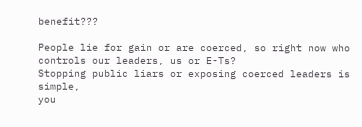benefit???

People lie for gain or are coerced, so right now who controls our leaders, us or E-Ts?
Stopping public liars or exposing coerced leaders is simple,
you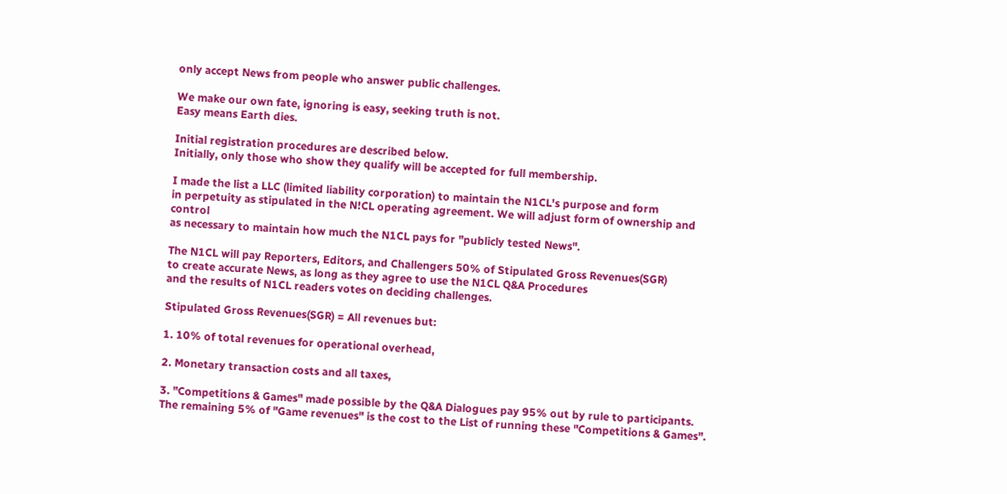only accept News from people who answer public challenges.

We make our own fate, ignoring is easy, seeking truth is not.
Easy means Earth dies.

Initial registration procedures are described below.
Initially, only those who show they qualify will be accepted for full membership.

I made the list a LLC (limited liability corporation) to maintain the N1CL's purpose and form
in perpetuity as stipulated in the N!CL operating agreement. We will adjust form of ownership and control
as necessary to maintain how much the N1CL pays for "publicly tested News".

The N1CL will pay Reporters, Editors, and Challengers 50% of Stipulated Gross Revenues(SGR)
to create accurate News, as long as they agree to use the N1CL Q&A Procedures
and the results of N1CL readers votes on deciding challenges.

Stipulated Gross Revenues(SGR) = All revenues but:

1. 10% of total revenues for operational overhead,

2. Monetary transaction costs and all taxes,

3. "Competitions & Games" made possible by the Q&A Dialogues pay 95% out by rule to participants.
The remaining 5% of "Game revenues" is the cost to the List of running these "Competitions & Games".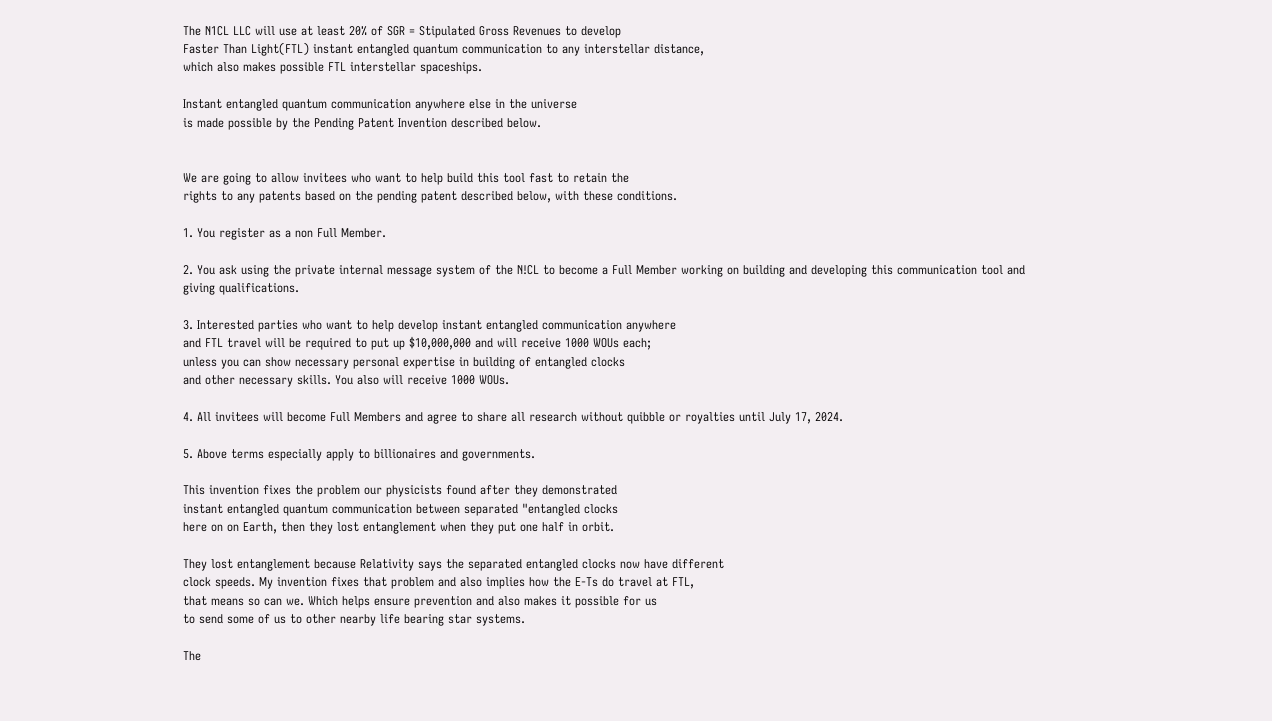The N1CL LLC will use at least 20% of SGR = Stipulated Gross Revenues to develop
Faster Than Light(FTL) instant entangled quantum communication to any interstellar distance,
which also makes possible FTL interstellar spaceships.

Instant entangled quantum communication anywhere else in the universe
is made possible by the Pending Patent Invention described below.


We are going to allow invitees who want to help build this tool fast to retain the
rights to any patents based on the pending patent described below, with these conditions.

1. You register as a non Full Member.

2. You ask using the private internal message system of the N!CL to become a Full Member working on building and developing this communication tool and giving qualifications.

3. Interested parties who want to help develop instant entangled communication anywhere
and FTL travel will be required to put up $10,000,000 and will receive 1000 WOUs each;
unless you can show necessary personal expertise in building of entangled clocks
and other necessary skills. You also will receive 1000 WOUs.

4. All invitees will become Full Members and agree to share all research without quibble or royalties until July 17, 2024.

5. Above terms especially apply to billionaires and governments.

This invention fixes the problem our physicists found after they demonstrated
instant entangled quantum communication between separated "entangled clocks
here on on Earth, then they lost entanglement when they put one half in orbit.

They lost entanglement because Relativity says the separated entangled clocks now have different
clock speeds. My invention fixes that problem and also implies how the E-Ts do travel at FTL,
that means so can we. Which helps ensure prevention and also makes it possible for us
to send some of us to other nearby life bearing star systems.

The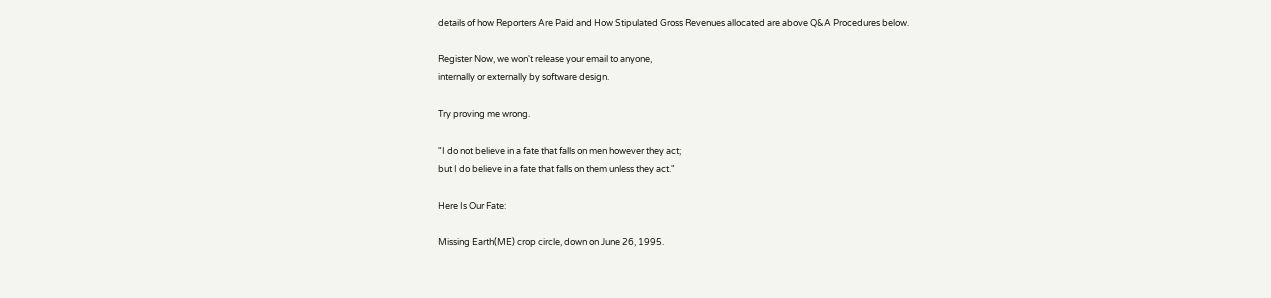details of how Reporters Are Paid and How Stipulated Gross Revenues allocated are above Q&A Procedures below.

Register Now, we won't release your email to anyone,
internally or externally by software design.

Try proving me wrong.

"I do not believe in a fate that falls on men however they act;
but I do believe in a fate that falls on them unless they act."

Here Is Our Fate:

Missing Earth(ME) crop circle, down on June 26, 1995.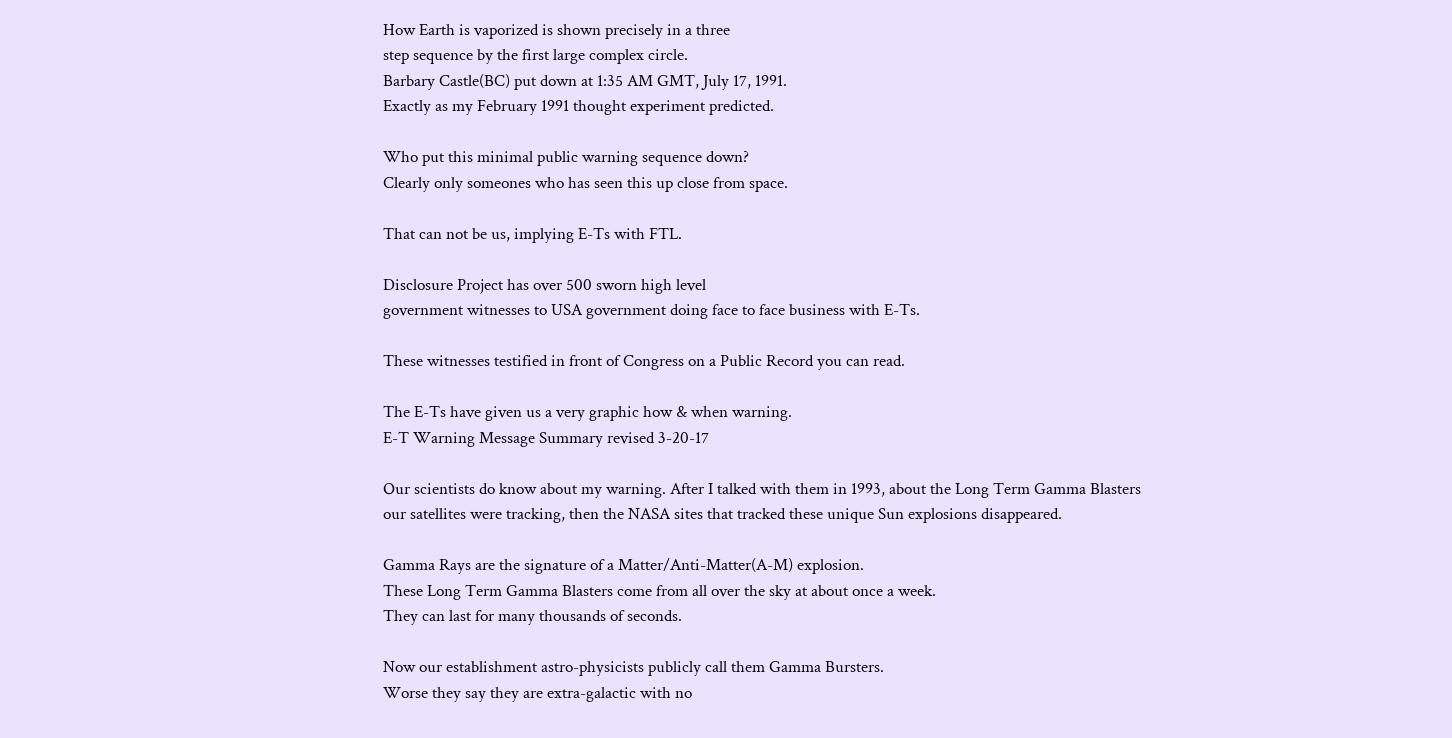How Earth is vaporized is shown precisely in a three
step sequence by the first large complex circle.
Barbary Castle(BC) put down at 1:35 AM GMT, July 17, 1991.
Exactly as my February 1991 thought experiment predicted.

Who put this minimal public warning sequence down?
Clearly only someones who has seen this up close from space.

That can not be us, implying E-Ts with FTL.

Disclosure Project has over 500 sworn high level
government witnesses to USA government doing face to face business with E-Ts.

These witnesses testified in front of Congress on a Public Record you can read.

The E-Ts have given us a very graphic how & when warning.
E-T Warning Message Summary revised 3-20-17

Our scientists do know about my warning. After I talked with them in 1993, about the Long Term Gamma Blasters
our satellites were tracking, then the NASA sites that tracked these unique Sun explosions disappeared.

Gamma Rays are the signature of a Matter/Anti-Matter(A-M) explosion.
These Long Term Gamma Blasters come from all over the sky at about once a week.
They can last for many thousands of seconds.

Now our establishment astro-physicists publicly call them Gamma Bursters.
Worse they say they are extra-galactic with no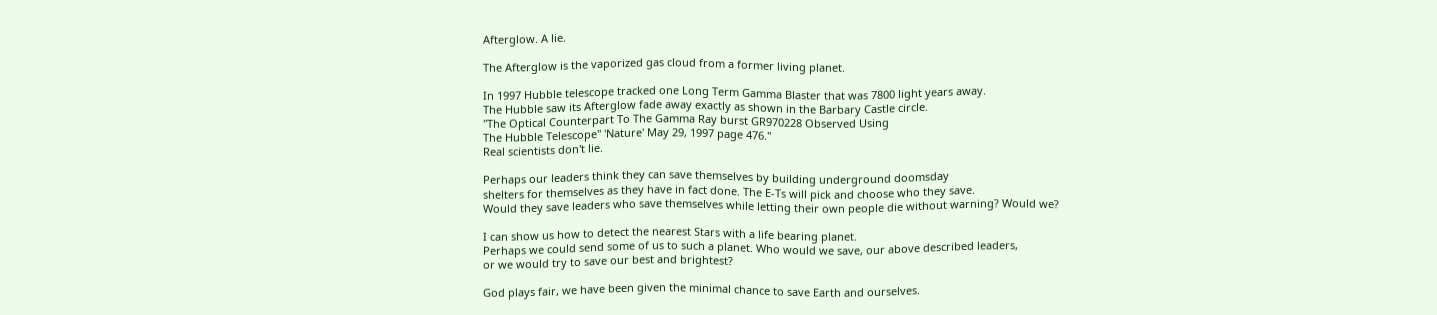Afterglow. A lie.

The Afterglow is the vaporized gas cloud from a former living planet.

In 1997 Hubble telescope tracked one Long Term Gamma Blaster that was 7800 light years away.
The Hubble saw its Afterglow fade away exactly as shown in the Barbary Castle circle.
"The Optical Counterpart To The Gamma Ray burst GR970228 Observed Using
The Hubble Telescope" 'Nature' May 29, 1997 page 476."
Real scientists don't lie.

Perhaps our leaders think they can save themselves by building underground doomsday
shelters for themselves as they have in fact done. The E-Ts will pick and choose who they save.
Would they save leaders who save themselves while letting their own people die without warning? Would we?

I can show us how to detect the nearest Stars with a life bearing planet.
Perhaps we could send some of us to such a planet. Who would we save, our above described leaders,
or we would try to save our best and brightest?

God plays fair, we have been given the minimal chance to save Earth and ourselves.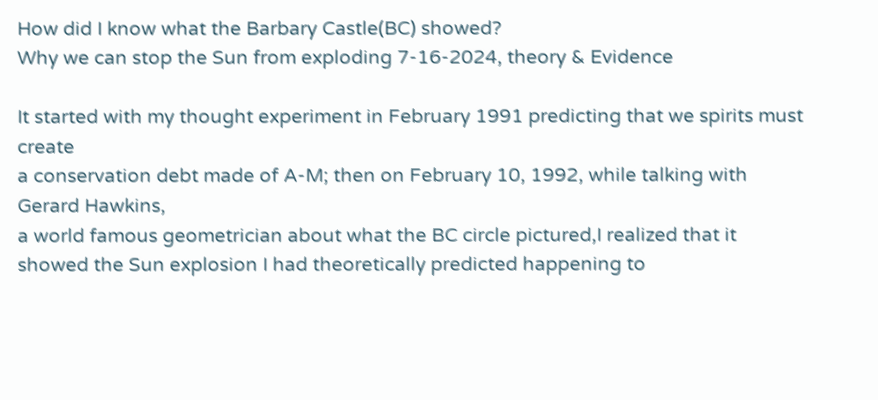How did I know what the Barbary Castle(BC) showed?
Why we can stop the Sun from exploding 7-16-2024, theory & Evidence

It started with my thought experiment in February 1991 predicting that we spirits must create
a conservation debt made of A-M; then on February 10, 1992, while talking with Gerard Hawkins,
a world famous geometrician about what the BC circle pictured,I realized that it
showed the Sun explosion I had theoretically predicted happening to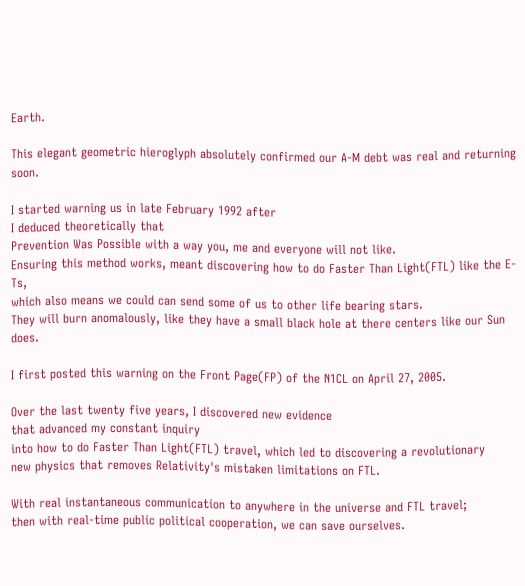Earth.

This elegant geometric hieroglyph absolutely confirmed our A-M debt was real and returning soon.

I started warning us in late February 1992 after
I deduced theoretically that
Prevention Was Possible with a way you, me and everyone will not like.
Ensuring this method works, meant discovering how to do Faster Than Light(FTL) like the E-Ts,
which also means we could can send some of us to other life bearing stars.
They will burn anomalously, like they have a small black hole at there centers like our Sun does.

I first posted this warning on the Front Page(FP) of the N1CL on April 27, 2005.

Over the last twenty five years, I discovered new evidence
that advanced my constant inquiry
into how to do Faster Than Light(FTL) travel, which led to discovering a revolutionary
new physics that removes Relativity's mistaken limitations on FTL.

With real instantaneous communication to anywhere in the universe and FTL travel;
then with real-time public political cooperation, we can save ourselves.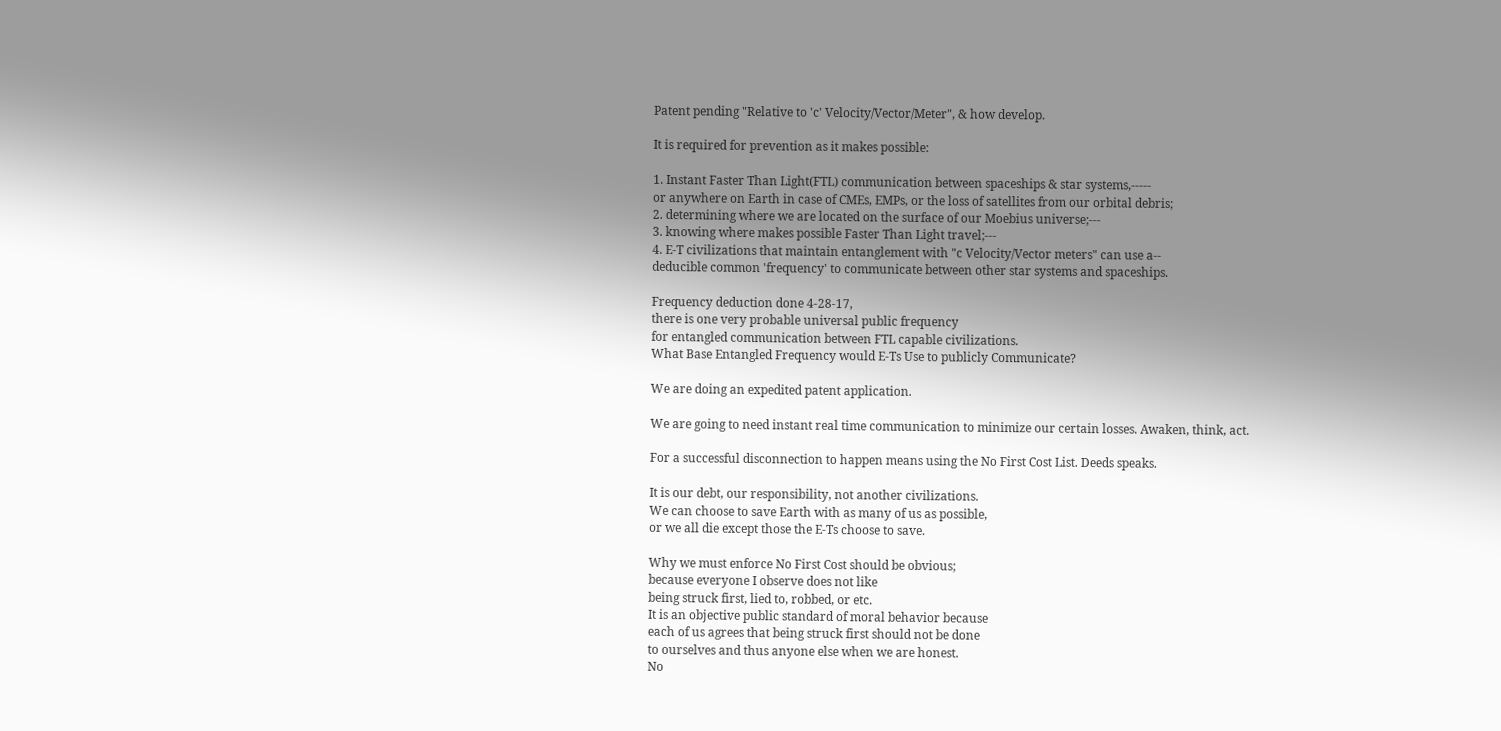Patent pending "Relative to 'c' Velocity/Vector/Meter", & how develop.

It is required for prevention as it makes possible:

1. Instant Faster Than Light(FTL) communication between spaceships & star systems,-----
or anywhere on Earth in case of CMEs, EMPs, or the loss of satellites from our orbital debris;
2. determining where we are located on the surface of our Moebius universe;---
3. knowing where makes possible Faster Than Light travel;---
4. E-T civilizations that maintain entanglement with "c Velocity/Vector meters" can use a--
deducible common 'frequency' to communicate between other star systems and spaceships.

Frequency deduction done 4-28-17,
there is one very probable universal public frequency
for entangled communication between FTL capable civilizations.
What Base Entangled Frequency would E-Ts Use to publicly Communicate?

We are doing an expedited patent application.

We are going to need instant real time communication to minimize our certain losses. Awaken, think, act.

For a successful disconnection to happen means using the No First Cost List. Deeds speaks.

It is our debt, our responsibility, not another civilizations.
We can choose to save Earth with as many of us as possible,
or we all die except those the E-Ts choose to save.

Why we must enforce No First Cost should be obvious;
because everyone I observe does not like
being struck first, lied to, robbed, or etc.
It is an objective public standard of moral behavior because
each of us agrees that being struck first should not be done
to ourselves and thus anyone else when we are honest.
No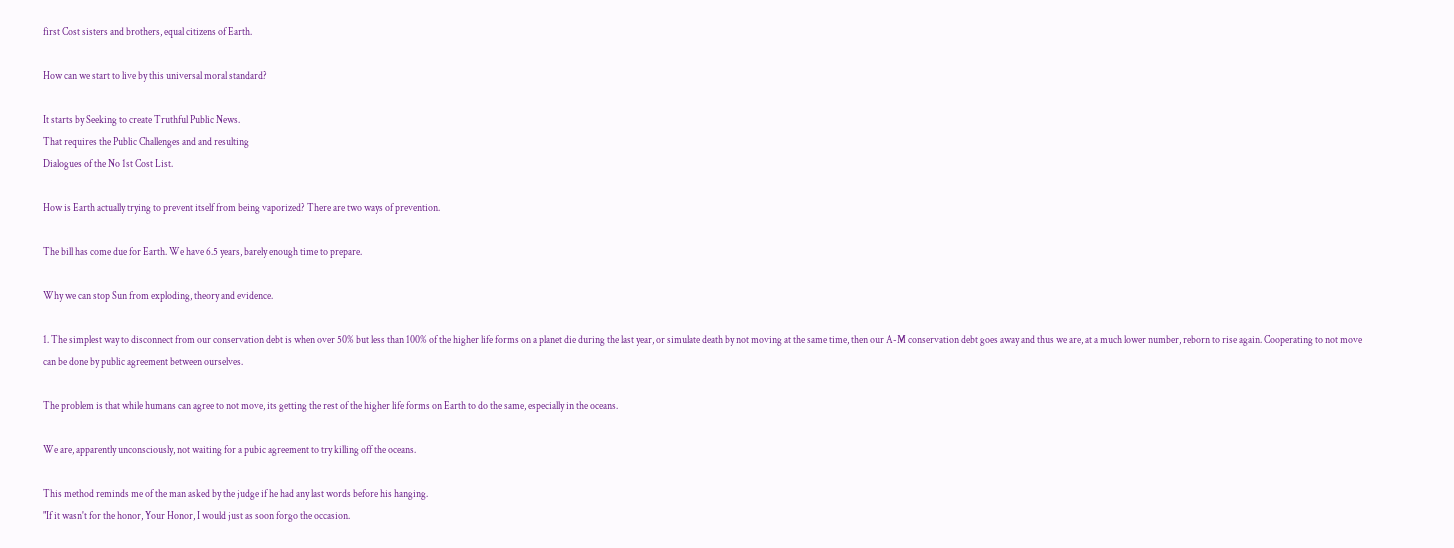first Cost sisters and brothers, equal citizens of Earth.

How can we start to live by this universal moral standard?

It starts by Seeking to create Truthful Public News.
That requires the Public Challenges and and resulting
Dialogues of the No 1st Cost List.

How is Earth actually trying to prevent itself from being vaporized? There are two ways of prevention.

The bill has come due for Earth. We have 6.5 years, barely enough time to prepare.

Why we can stop Sun from exploding, theory and evidence.

1. The simplest way to disconnect from our conservation debt is when over 50% but less than 100% of the higher life forms on a planet die during the last year, or simulate death by not moving at the same time, then our A-M conservation debt goes away and thus we are, at a much lower number, reborn to rise again. Cooperating to not move can be done by public agreement between ourselves.

The problem is that while humans can agree to not move, its getting the rest of the higher life forms on Earth to do the same, especially in the oceans.

We are, apparently unconsciously, not waiting for a pubic agreement to try killing off the oceans.

This method reminds me of the man asked by the judge if he had any last words before his hanging.
"If it wasn't for the honor, Your Honor, I would just as soon forgo the occasion.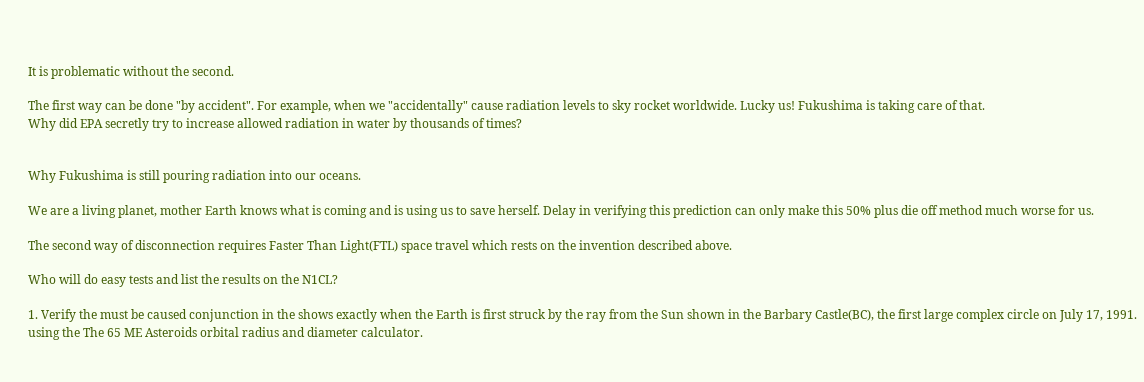It is problematic without the second.

The first way can be done "by accident". For example, when we "accidentally" cause radiation levels to sky rocket worldwide. Lucky us! Fukushima is taking care of that.
Why did EPA secretly try to increase allowed radiation in water by thousands of times?


Why Fukushima is still pouring radiation into our oceans.

We are a living planet, mother Earth knows what is coming and is using us to save herself. Delay in verifying this prediction can only make this 50% plus die off method much worse for us.

The second way of disconnection requires Faster Than Light(FTL) space travel which rests on the invention described above.

Who will do easy tests and list the results on the N1CL?

1. Verify the must be caused conjunction in the shows exactly when the Earth is first struck by the ray from the Sun shown in the Barbary Castle(BC), the first large complex circle on July 17, 1991. using the The 65 ME Asteroids orbital radius and diameter calculator.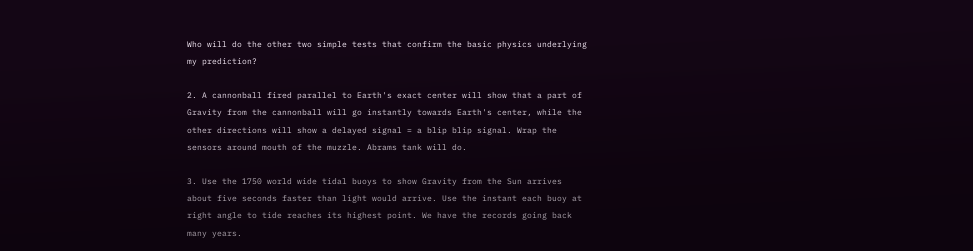Who will do the other two simple tests that confirm the basic physics underlying my prediction?

2. A cannonball fired parallel to Earth's exact center will show that a part of Gravity from the cannonball will go instantly towards Earth's center, while the other directions will show a delayed signal = a blip blip signal. Wrap the sensors around mouth of the muzzle. Abrams tank will do.

3. Use the 1750 world wide tidal buoys to show Gravity from the Sun arrives about five seconds faster than light would arrive. Use the instant each buoy at right angle to tide reaches its highest point. We have the records going back many years.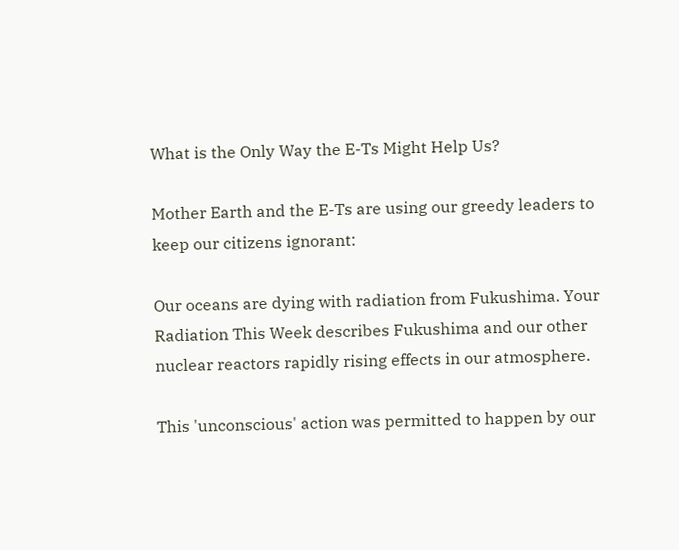What is the Only Way the E-Ts Might Help Us?

Mother Earth and the E-Ts are using our greedy leaders to keep our citizens ignorant:

Our oceans are dying with radiation from Fukushima. Your Radiation This Week describes Fukushima and our other nuclear reactors rapidly rising effects in our atmosphere.

This 'unconscious' action was permitted to happen by our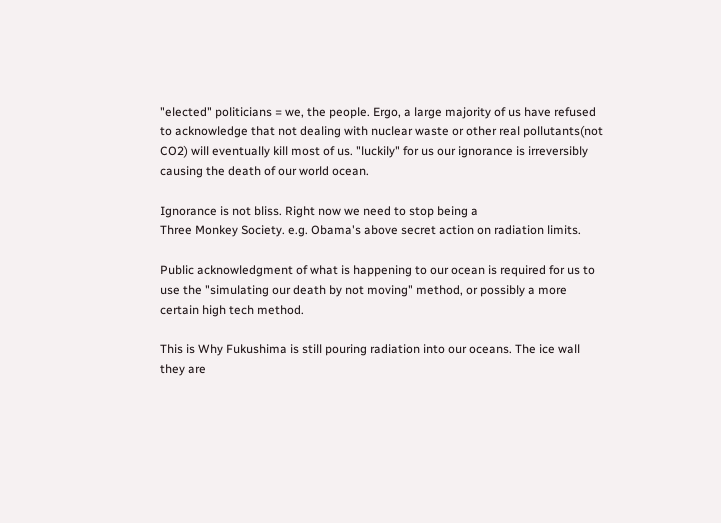"elected" politicians = we, the people. Ergo, a large majority of us have refused to acknowledge that not dealing with nuclear waste or other real pollutants(not CO2) will eventually kill most of us. "luckily" for us our ignorance is irreversibly causing the death of our world ocean.

Ignorance is not bliss. Right now we need to stop being a
Three Monkey Society. e.g. Obama's above secret action on radiation limits.

Public acknowledgment of what is happening to our ocean is required for us to use the "simulating our death by not moving" method, or possibly a more certain high tech method.

This is Why Fukushima is still pouring radiation into our oceans. The ice wall they are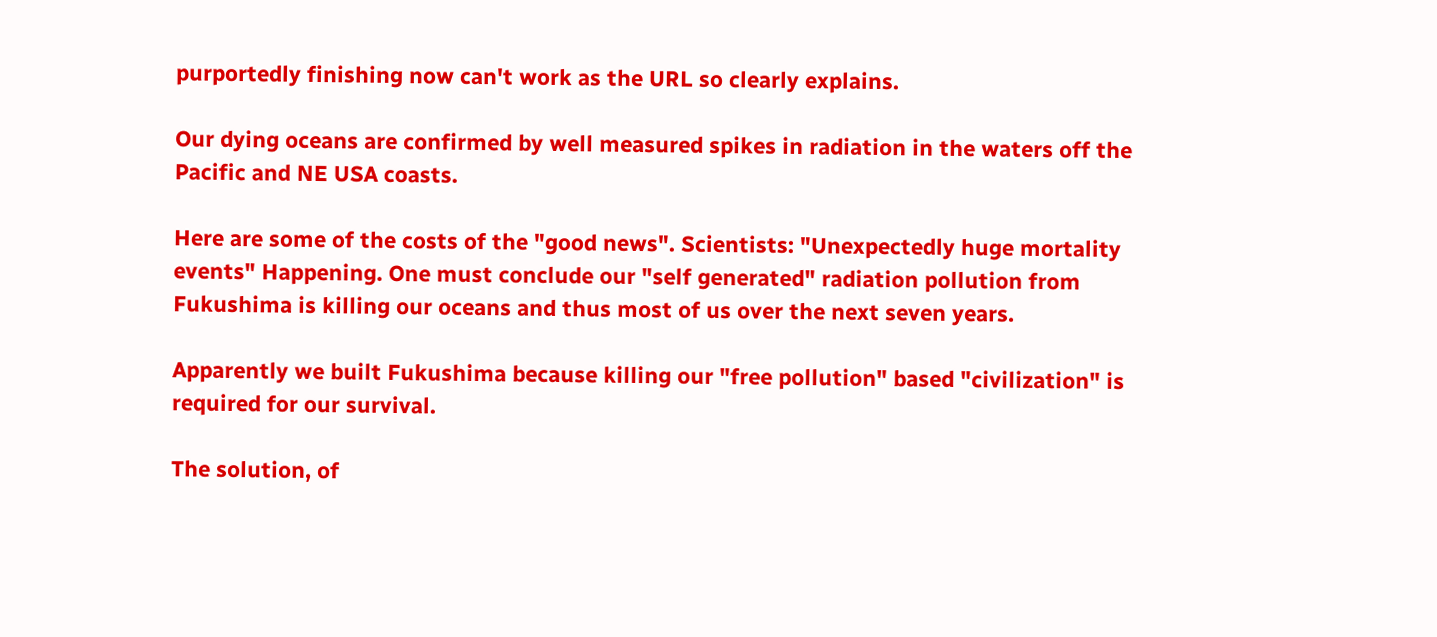purportedly finishing now can't work as the URL so clearly explains.

Our dying oceans are confirmed by well measured spikes in radiation in the waters off the Pacific and NE USA coasts.

Here are some of the costs of the "good news". Scientists: "Unexpectedly huge mortality events" Happening. One must conclude our "self generated" radiation pollution from Fukushima is killing our oceans and thus most of us over the next seven years.

Apparently we built Fukushima because killing our "free pollution" based "civilization" is required for our survival.

The solution, of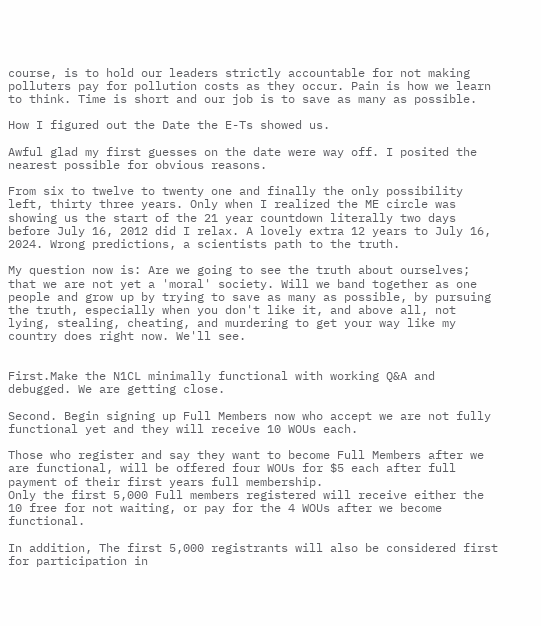course, is to hold our leaders strictly accountable for not making polluters pay for pollution costs as they occur. Pain is how we learn to think. Time is short and our job is to save as many as possible.

How I figured out the Date the E-Ts showed us.

Awful glad my first guesses on the date were way off. I posited the nearest possible for obvious reasons.

From six to twelve to twenty one and finally the only possibility left, thirty three years. Only when I realized the ME circle was showing us the start of the 21 year countdown literally two days before July 16, 2012 did I relax. A lovely extra 12 years to July 16, 2024. Wrong predictions, a scientists path to the truth.

My question now is: Are we going to see the truth about ourselves; that we are not yet a 'moral' society. Will we band together as one people and grow up by trying to save as many as possible, by pursuing the truth, especially when you don't like it, and above all, not lying, stealing, cheating, and murdering to get your way like my country does right now. We'll see.


First.Make the N1CL minimally functional with working Q&A and debugged. We are getting close.

Second. Begin signing up Full Members now who accept we are not fully functional yet and they will receive 10 WOUs each.

Those who register and say they want to become Full Members after we are functional, will be offered four WOUs for $5 each after full payment of their first years full membership.
Only the first 5,000 Full members registered will receive either the 10 free for not waiting, or pay for the 4 WOUs after we become functional.

In addition, The first 5,000 registrants will also be considered first for participation in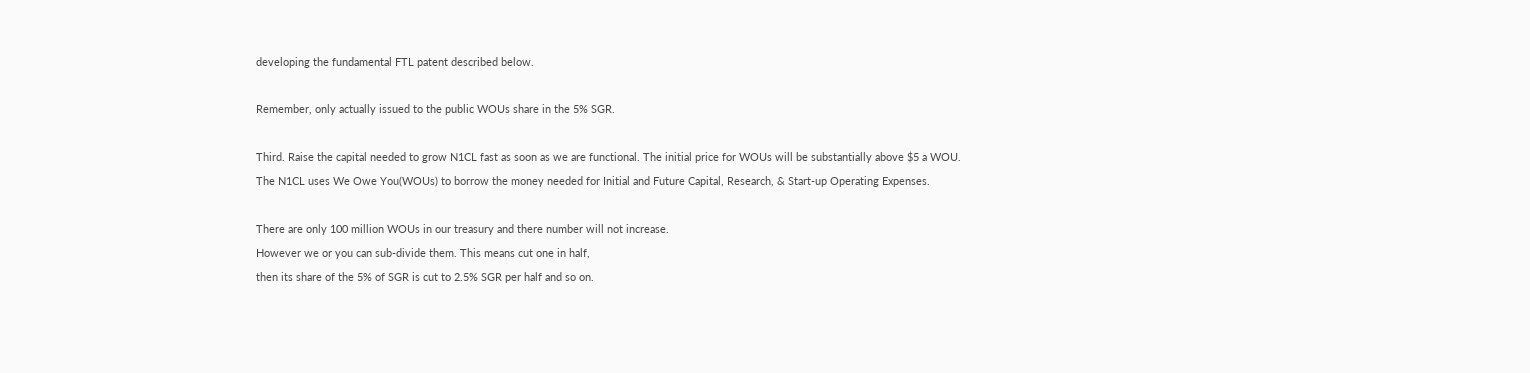developing the fundamental FTL patent described below.

Remember, only actually issued to the public WOUs share in the 5% SGR.

Third. Raise the capital needed to grow N1CL fast as soon as we are functional. The initial price for WOUs will be substantially above $5 a WOU.
The N1CL uses We Owe You(WOUs) to borrow the money needed for Initial and Future Capital, Research, & Start-up Operating Expenses.

There are only 100 million WOUs in our treasury and there number will not increase.
However we or you can sub-divide them. This means cut one in half,
then its share of the 5% of SGR is cut to 2.5% SGR per half and so on.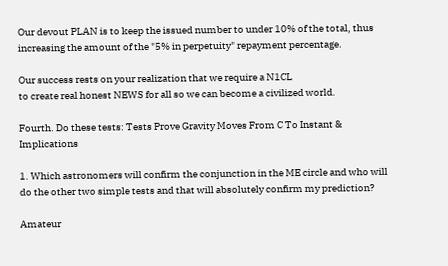Our devout PLAN is to keep the issued number to under 10% of the total, thus increasing the amount of the "5% in perpetuity" repayment percentage.

Our success rests on your realization that we require a N1CL
to create real honest NEWS for all so we can become a civilized world.

Fourth. Do these tests: Tests Prove Gravity Moves From C To Instant & Implications

1. Which astronomers will confirm the conjunction in the ME circle and who will do the other two simple tests and that will absolutely confirm my prediction?

Amateur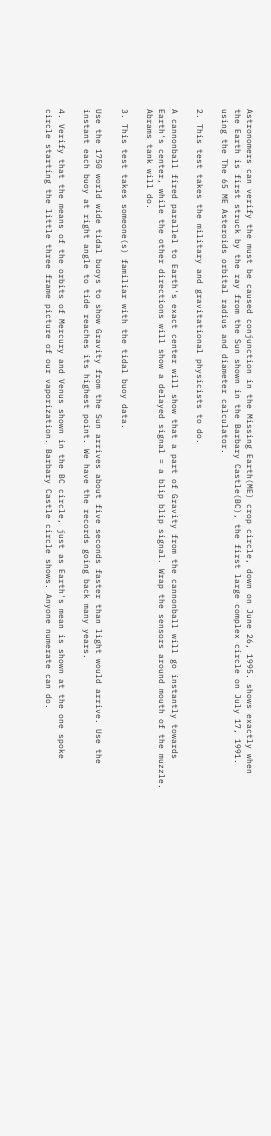Astronomers can verify the must be caused conjunction in the Missing Earth(ME) crop circle, down on June 26, 1995. shows exactly when the Earth is first struck by the ray from the Sun shown in the Barbary Castle(BC), the first large complex circle on July 17, 1991. using the The 65 ME Asteroids orbital radius and diameter calculator.

2. This test takes the military and gravitational physicists to do.

A cannonball fired parallel to Earth's exact center will show that a part of Gravity from the cannonball will go instantly towards Earth's center, while the other directions will show a delayed signal = a blip blip signal. Wrap the sensors around mouth of the muzzle. Abrams tank will do.

3. This test takes someone(s) familiar with the tidal buoy data.

Use the 1750 world wide tidal buoys to show Gravity from the Sun arrives about five seconds faster than light would arrive. Use the instant each buoy at right angle to tide reaches its highest point. We have the records going back many years.

4. Verify that the means of the orbits of Mercury and Venus shown in the BC circle, just as Earth's mean is shown at the one spoke circle starting the little three frame picture of our vaporization. Barbary Castle circle shows. Anyone numerate can do.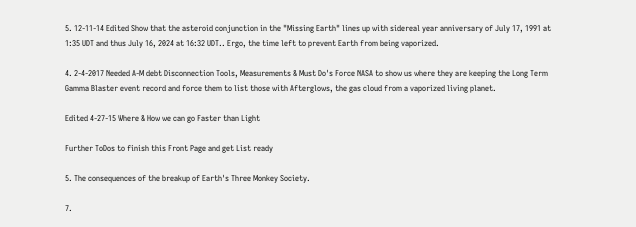5. 12-11-14 Edited Show that the asteroid conjunction in the "Missing Earth" lines up with sidereal year anniversary of July 17, 1991 at 1:35 UDT and thus July 16, 2024 at 16:32 UDT.. Ergo, the time left to prevent Earth from being vaporized.

4. 2-4-2017 Needed A-M debt Disconnection Tools, Measurements & Must Do's Force NASA to show us where they are keeping the Long Term Gamma Blaster event record and force them to list those with Afterglows, the gas cloud from a vaporized living planet.

Edited 4-27-15 Where & How we can go Faster than Light

Further ToDos to finish this Front Page and get List ready

5. The consequences of the breakup of Earth's Three Monkey Society.

7.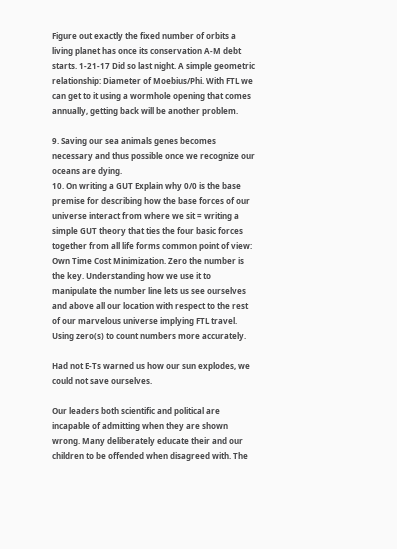Figure out exactly the fixed number of orbits a living planet has once its conservation A-M debt starts. 1-21-17 Did so last night. A simple geometric relationship: Diameter of Moebius/Phi. With FTL we can get to it using a wormhole opening that comes annually, getting back will be another problem.

9. Saving our sea animals genes becomes necessary and thus possible once we recognize our oceans are dying.
10. On writing a GUT Explain why 0/0 is the base premise for describing how the base forces of our universe interact from where we sit = writing a simple GUT theory that ties the four basic forces together from all life forms common point of view: Own Time Cost Minimization. Zero the number is the key. Understanding how we use it to manipulate the number line lets us see ourselves and above all our location with respect to the rest of our marvelous universe implying FTL travel. Using zero(s) to count numbers more accurately.

Had not E-Ts warned us how our sun explodes, we could not save ourselves.

Our leaders both scientific and political are incapable of admitting when they are shown wrong. Many deliberately educate their and our children to be offended when disagreed with. The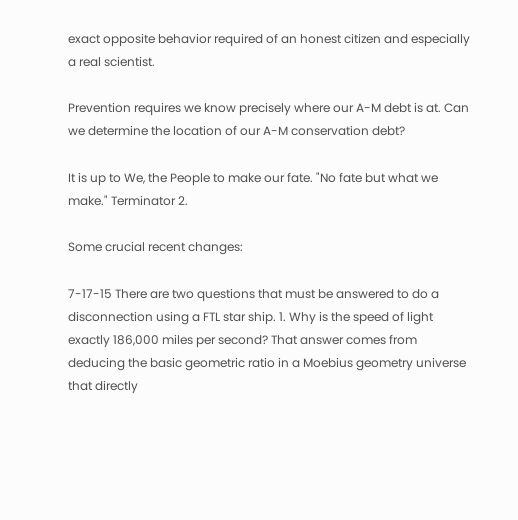exact opposite behavior required of an honest citizen and especially a real scientist.

Prevention requires we know precisely where our A-M debt is at. Can we determine the location of our A-M conservation debt?

It is up to We, the People to make our fate. "No fate but what we make." Terminator 2.

Some crucial recent changes:

7-17-15 There are two questions that must be answered to do a disconnection using a FTL star ship. 1. Why is the speed of light exactly 186,000 miles per second? That answer comes from deducing the basic geometric ratio in a Moebius geometry universe that directly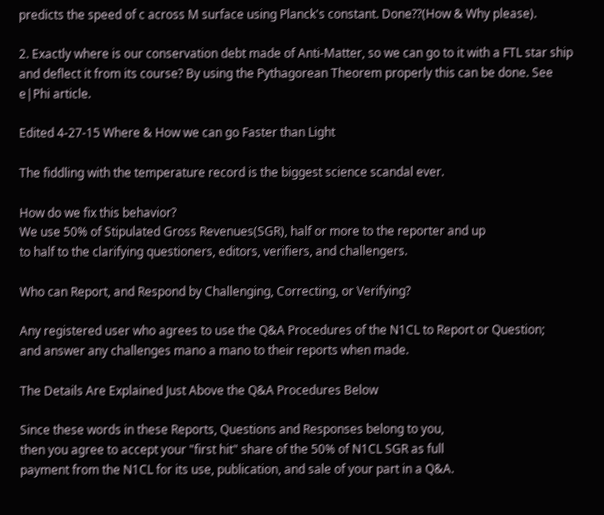predicts the speed of c across M surface using Planck's constant. Done??(How & Why please).

2. Exactly where is our conservation debt made of Anti-Matter, so we can go to it with a FTL star ship and deflect it from its course? By using the Pythagorean Theorem properly this can be done. See e|Phi article.

Edited 4-27-15 Where & How we can go Faster than Light

The fiddling with the temperature record is the biggest science scandal ever.

How do we fix this behavior?
We use 50% of Stipulated Gross Revenues(SGR), half or more to the reporter and up
to half to the clarifying questioners, editors, verifiers, and challengers.

Who can Report, and Respond by Challenging, Correcting, or Verifying?

Any registered user who agrees to use the Q&A Procedures of the N1CL to Report or Question;
and answer any challenges mano a mano to their reports when made.

The Details Are Explained Just Above the Q&A Procedures Below

Since these words in these Reports, Questions and Responses belong to you,
then you agree to accept your "first hit" share of the 50% of N1CL SGR as full
payment from the N1CL for its use, publication, and sale of your part in a Q&A.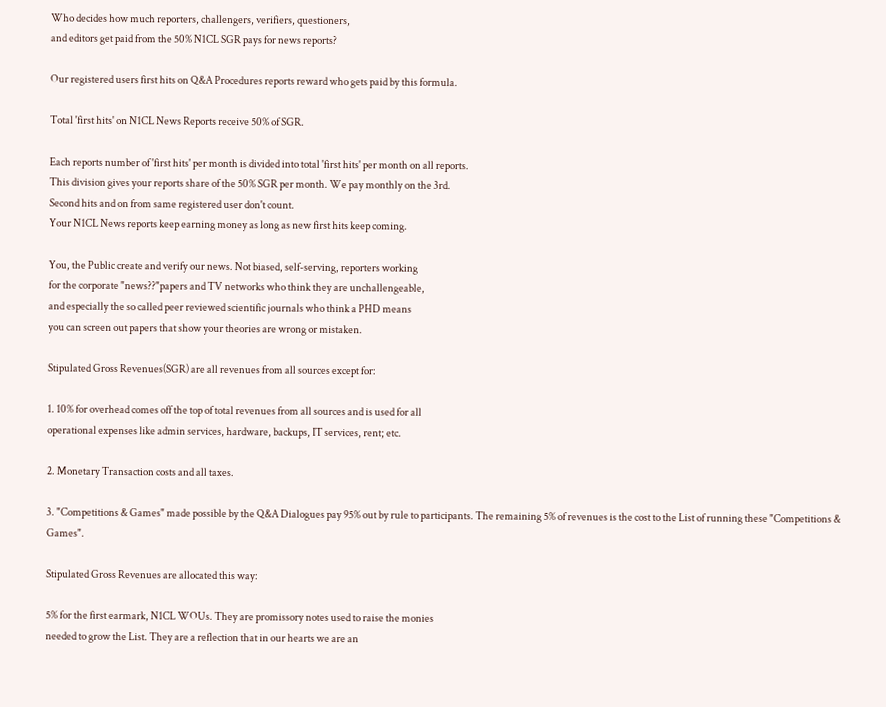Who decides how much reporters, challengers, verifiers, questioners,
and editors get paid from the 50% N1CL SGR pays for news reports?

Our registered users first hits on Q&A Procedures reports reward who gets paid by this formula.

Total 'first hits' on N1CL News Reports receive 50% of SGR.

Each reports number of 'first hits' per month is divided into total 'first hits' per month on all reports.
This division gives your reports share of the 50% SGR per month. We pay monthly on the 3rd.
Second hits and on from same registered user don't count.
Your N1CL News reports keep earning money as long as new first hits keep coming.

You, the Public create and verify our news. Not biased, self-serving, reporters working
for the corporate "news??"papers and TV networks who think they are unchallengeable,
and especially the so called peer reviewed scientific journals who think a PHD means
you can screen out papers that show your theories are wrong or mistaken.

Stipulated Gross Revenues(SGR) are all revenues from all sources except for:

1. 10% for overhead comes off the top of total revenues from all sources and is used for all
operational expenses like admin services, hardware, backups, IT services, rent; etc.

2. Monetary Transaction costs and all taxes.

3. "Competitions & Games" made possible by the Q&A Dialogues pay 95% out by rule to participants. The remaining 5% of revenues is the cost to the List of running these "Competitions & Games".

Stipulated Gross Revenues are allocated this way:

5% for the first earmark, N1CL WOUs. They are promissory notes used to raise the monies
needed to grow the List. They are a reflection that in our hearts we are an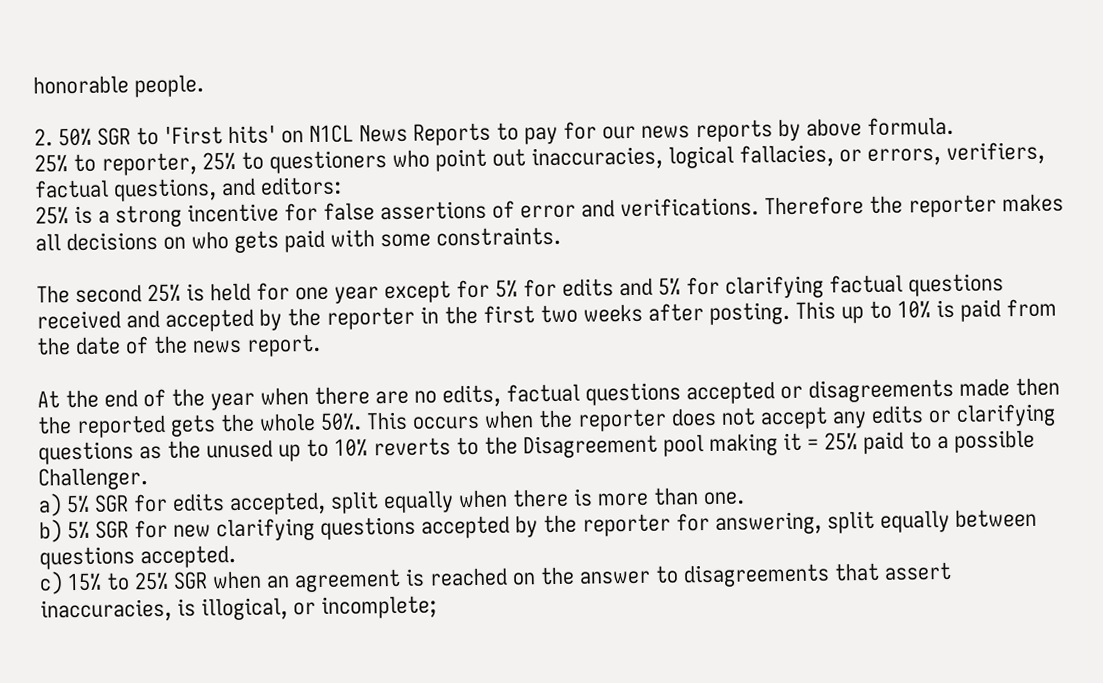honorable people.

2. 50% SGR to 'First hits' on N1CL News Reports to pay for our news reports by above formula.
25% to reporter, 25% to questioners who point out inaccuracies, logical fallacies, or errors, verifiers, factual questions, and editors:
25% is a strong incentive for false assertions of error and verifications. Therefore the reporter makes all decisions on who gets paid with some constraints.

The second 25% is held for one year except for 5% for edits and 5% for clarifying factual questions received and accepted by the reporter in the first two weeks after posting. This up to 10% is paid from the date of the news report.

At the end of the year when there are no edits, factual questions accepted or disagreements made then the reported gets the whole 50%. This occurs when the reporter does not accept any edits or clarifying questions as the unused up to 10% reverts to the Disagreement pool making it = 25% paid to a possible Challenger.
a) 5% SGR for edits accepted, split equally when there is more than one.
b) 5% SGR for new clarifying questions accepted by the reporter for answering, split equally between questions accepted.
c) 15% to 25% SGR when an agreement is reached on the answer to disagreements that assert inaccuracies, is illogical, or incomplete;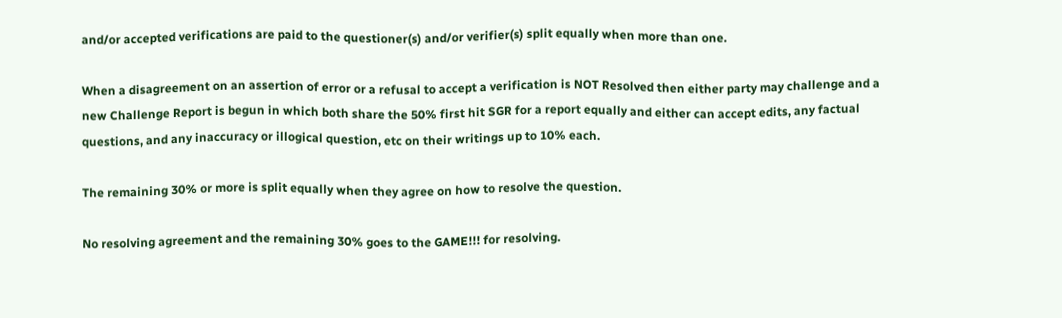and/or accepted verifications are paid to the questioner(s) and/or verifier(s) split equally when more than one.

When a disagreement on an assertion of error or a refusal to accept a verification is NOT Resolved then either party may challenge and a new Challenge Report is begun in which both share the 50% first hit SGR for a report equally and either can accept edits, any factual questions, and any inaccuracy or illogical question, etc on their writings up to 10% each.

The remaining 30% or more is split equally when they agree on how to resolve the question.

No resolving agreement and the remaining 30% goes to the GAME!!! for resolving.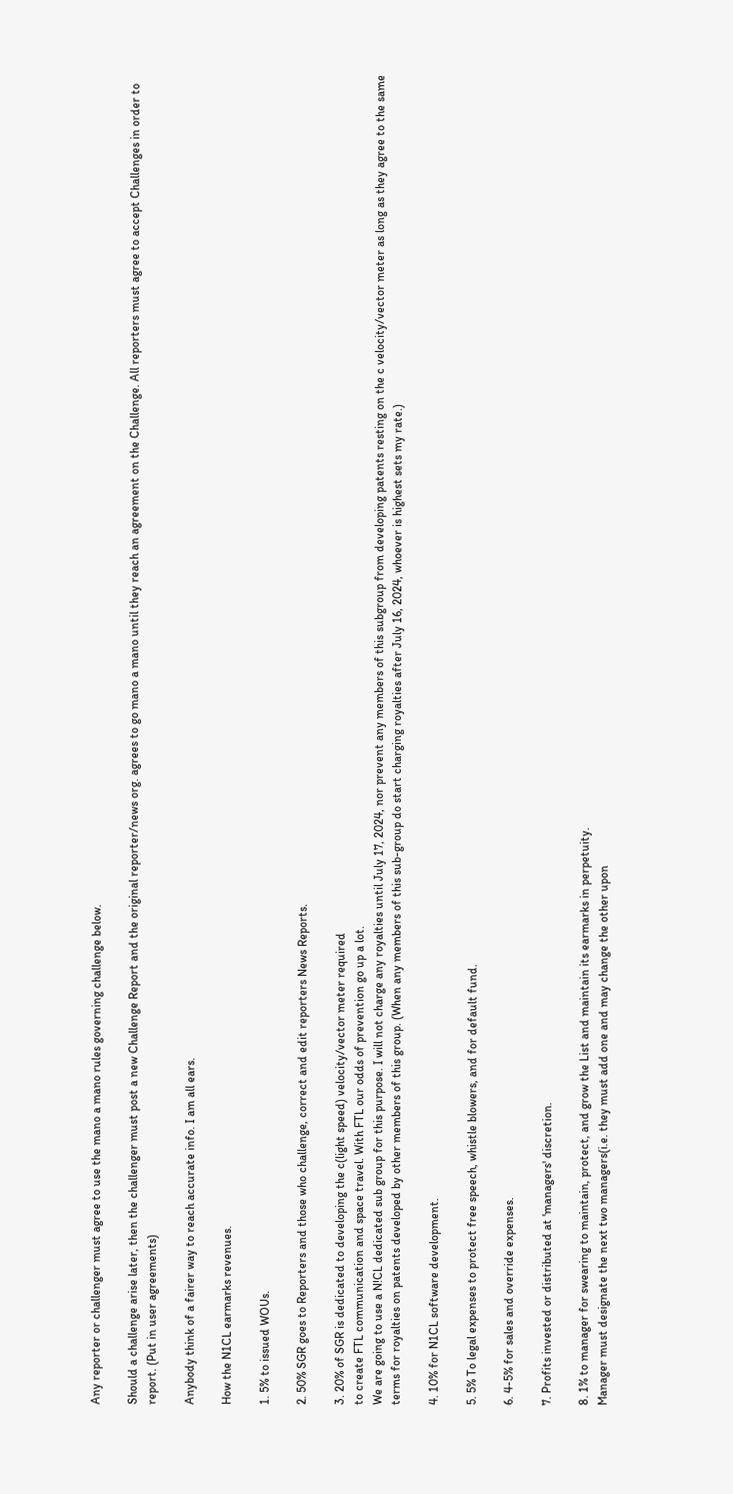Any reporter or challenger must agree to use the mano a mano rules governing challenge below.

Should a challenge arise later, then the challenger must post a new Challenge Report and the original reporter/news org. agrees to go mano a mano until they reach an agreement on the Challenge. All reporters must agree to accept Challenges in order to report. (Put in user agreements)

Anybody think of a fairer way to reach accurate info. I am all ears.

How the N1CL earmarks revenues.

1. 5% to issued WOUs.

2. 50% SGR goes to Reporters and those who challenge, correct and edit reporters News Reports.

3. 20% of SGR is dedicated to developing the c(light speed) velocity/vector meter required
to create FTL communication and space travel. With FTL our odds of prevention go up a lot.
We are going to use a N!CL dedicated sub group for this purpose. I will not charge any royalties until July 17, 2024, nor prevent any members of this subgroup from developing patents resting on the c velocity/vector meter as long as they agree to the same terms for royalties on patents developed by other members of this group. (When any members of this sub-group do start charging royalties after July 16, 2024, whoever is highest sets my rate.)

4. 10% for N1CL software development.

5. 5% To legal expenses to protect free speech, whistle blowers, and for default fund.

6. 4-5% for sales and override expenses.

7. Profits invested or distributed at 'managers' discretion.

8. 1% to manager for swearing to maintain, protect, and grow the List and maintain its earmarks in perpetuity.
Manager must designate the next two managers(i.e. they must add one and may change the other upon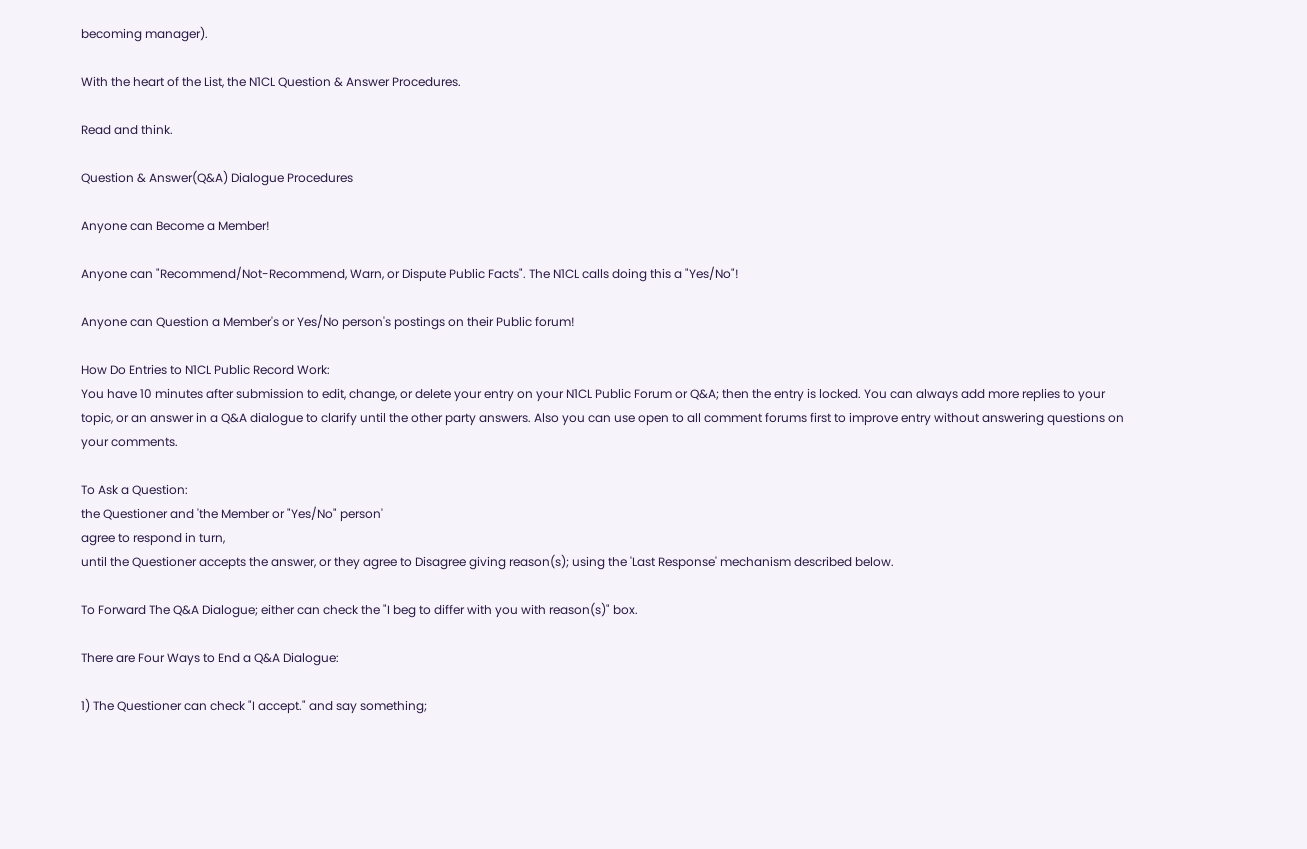becoming manager).

With the heart of the List, the N1CL Question & Answer Procedures.

Read and think.

Question & Answer(Q&A) Dialogue Procedures

Anyone can Become a Member!

Anyone can "Recommend/Not-Recommend, Warn, or Dispute Public Facts". The N1CL calls doing this a "Yes/No"!

Anyone can Question a Member's or Yes/No person's postings on their Public forum!

How Do Entries to N1CL Public Record Work:
You have 10 minutes after submission to edit, change, or delete your entry on your N1CL Public Forum or Q&A; then the entry is locked. You can always add more replies to your topic, or an answer in a Q&A dialogue to clarify until the other party answers. Also you can use open to all comment forums first to improve entry without answering questions on your comments.

To Ask a Question:
the Questioner and 'the Member or "Yes/No" person'
agree to respond in turn,
until the Questioner accepts the answer, or they agree to Disagree giving reason(s); using the 'Last Response' mechanism described below.

To Forward The Q&A Dialogue; either can check the "I beg to differ with you with reason(s)" box.

There are Four Ways to End a Q&A Dialogue:

1) The Questioner can check "I accept." and say something;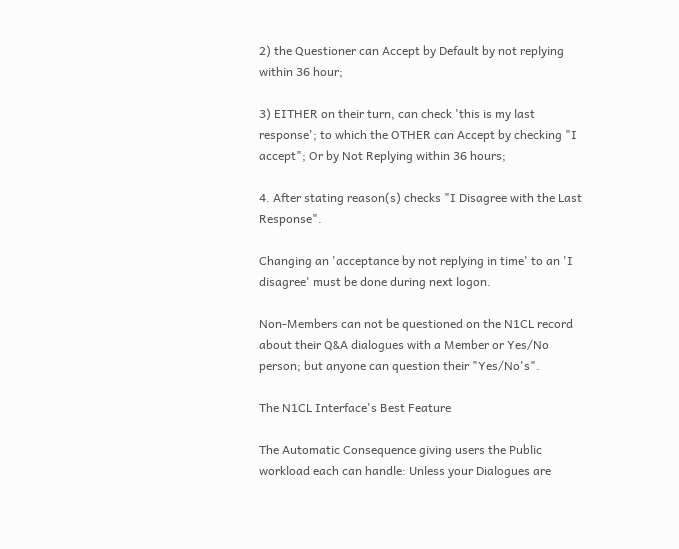2) the Questioner can Accept by Default by not replying within 36 hour;

3) EITHER on their turn, can check 'this is my last response'; to which the OTHER can Accept by checking "I accept"; Or by Not Replying within 36 hours;

4. After stating reason(s) checks "I Disagree with the Last Response".

Changing an 'acceptance by not replying in time' to an 'I disagree' must be done during next logon.

Non-Members can not be questioned on the N1CL record about their Q&A dialogues with a Member or Yes/No person; but anyone can question their "Yes/No's".

The N1CL Interface's Best Feature

The Automatic Consequence giving users the Public workload each can handle: Unless your Dialogues are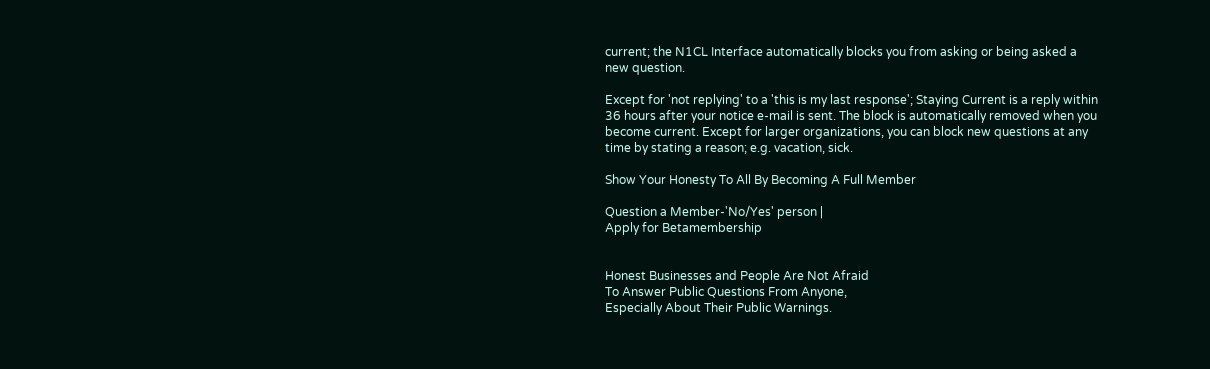current; the N1CL Interface automatically blocks you from asking or being asked a new question.

Except for 'not replying' to a 'this is my last response'; Staying Current is a reply within 36 hours after your notice e-mail is sent. The block is automatically removed when you become current. Except for larger organizations, you can block new questions at any time by stating a reason; e.g. vacation, sick.

Show Your Honesty To All By Becoming A Full Member

Question a Member-'No/Yes' person |
Apply for Betamembership


Honest Businesses and People Are Not Afraid
To Answer Public Questions From Anyone,
Especially About Their Public Warnings.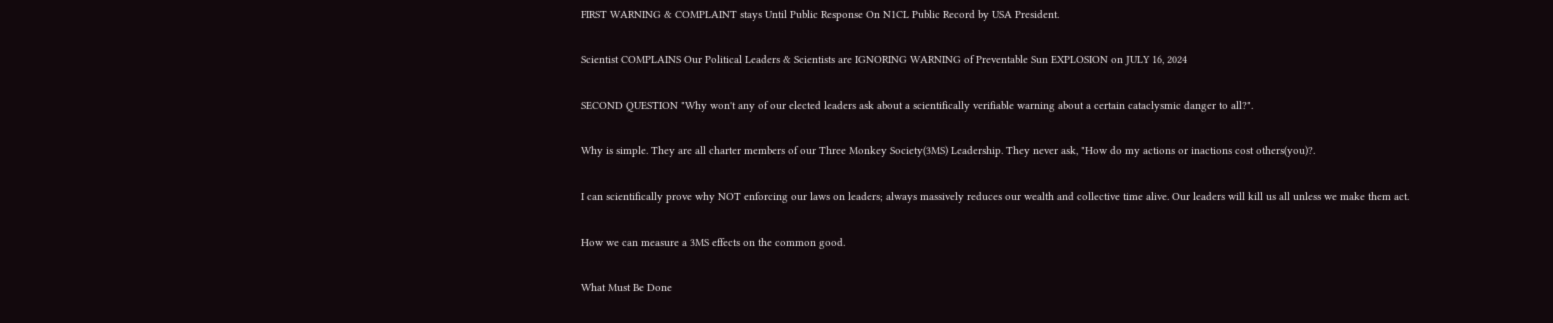FIRST WARNING & COMPLAINT stays Until Public Response On N1CL Public Record by USA President.

Scientist COMPLAINS Our Political Leaders & Scientists are IGNORING WARNING of Preventable Sun EXPLOSION on JULY 16, 2024

SECOND QUESTION "Why won't any of our elected leaders ask about a scientifically verifiable warning about a certain cataclysmic danger to all?".

Why is simple. They are all charter members of our Three Monkey Society(3MS) Leadership. They never ask, "How do my actions or inactions cost others(you)?.

I can scientifically prove why NOT enforcing our laws on leaders; always massively reduces our wealth and collective time alive. Our leaders will kill us all unless we make them act.

How we can measure a 3MS effects on the common good.

What Must Be Done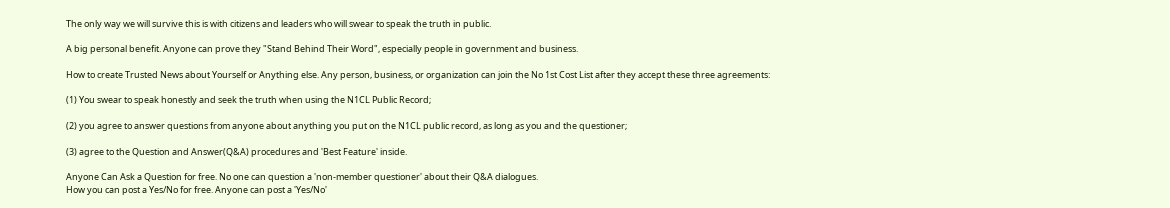The only way we will survive this is with citizens and leaders who will swear to speak the truth in public.

A big personal benefit. Anyone can prove they "Stand Behind Their Word", especially people in government and business.

How to create Trusted News about Yourself or Anything else. Any person, business, or organization can join the No 1st Cost List after they accept these three agreements:

(1) You swear to speak honestly and seek the truth when using the N1CL Public Record;

(2) you agree to answer questions from anyone about anything you put on the N1CL public record, as long as you and the questioner;

(3) agree to the Question and Answer(Q&A) procedures and 'Best Feature' inside.

Anyone Can Ask a Question for free. No one can question a 'non-member questioner' about their Q&A dialogues.
How you can post a Yes/No for free. Anyone can post a 'Yes/No'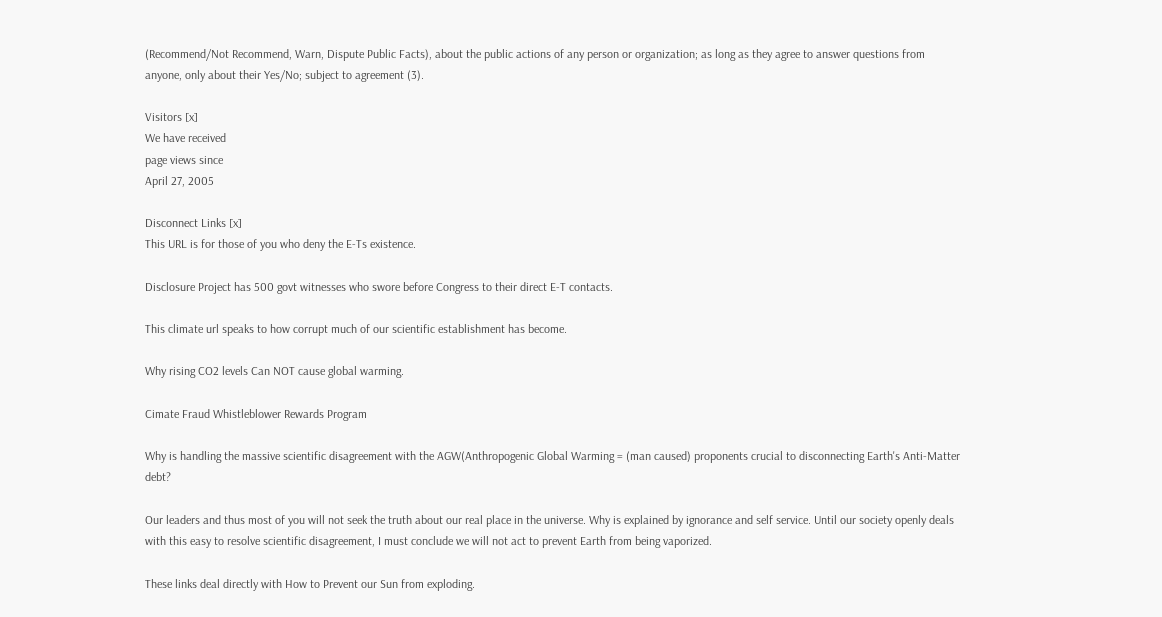(Recommend/Not Recommend, Warn, Dispute Public Facts), about the public actions of any person or organization; as long as they agree to answer questions from anyone, only about their Yes/No; subject to agreement (3).

Visitors [x]
We have received
page views since
April 27, 2005

Disconnect Links [x]
This URL is for those of you who deny the E-Ts existence.

Disclosure Project has 500 govt witnesses who swore before Congress to their direct E-T contacts.

This climate url speaks to how corrupt much of our scientific establishment has become.

Why rising CO2 levels Can NOT cause global warming.

Cimate Fraud Whistleblower Rewards Program

Why is handling the massive scientific disagreement with the AGW(Anthropogenic Global Warming = (man caused) proponents crucial to disconnecting Earth's Anti-Matter debt?

Our leaders and thus most of you will not seek the truth about our real place in the universe. Why is explained by ignorance and self service. Until our society openly deals with this easy to resolve scientific disagreement, I must conclude we will not act to prevent Earth from being vaporized.

These links deal directly with How to Prevent our Sun from exploding.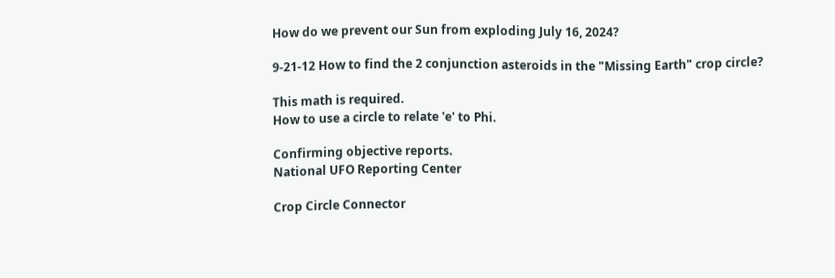How do we prevent our Sun from exploding July 16, 2024?

9-21-12 How to find the 2 conjunction asteroids in the "Missing Earth" crop circle?

This math is required.
How to use a circle to relate 'e' to Phi.

Confirming objective reports.
National UFO Reporting Center

Crop Circle Connector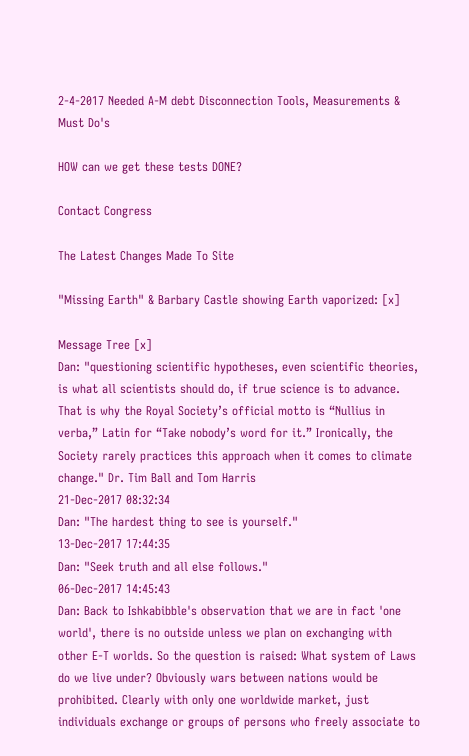2-4-2017 Needed A-M debt Disconnection Tools, Measurements & Must Do's

HOW can we get these tests DONE?

Contact Congress

The Latest Changes Made To Site

"Missing Earth" & Barbary Castle showing Earth vaporized: [x]

Message Tree [x]
Dan: "questioning scientific hypotheses, even scientific theories, is what all scientists should do, if true science is to advance. That is why the Royal Society’s official motto is “Nullius in verba,” Latin for “Take nobody’s word for it.” Ironically, the Society rarely practices this approach when it comes to climate change." Dr. Tim Ball and Tom Harris
21-Dec-2017 08:32:34
Dan: "The hardest thing to see is yourself."
13-Dec-2017 17:44:35
Dan: "Seek truth and all else follows."
06-Dec-2017 14:45:43
Dan: Back to Ishkabibble's observation that we are in fact 'one world', there is no outside unless we plan on exchanging with other E-T worlds. So the question is raised: What system of Laws do we live under? Obviously wars between nations would be prohibited. Clearly with only one worldwide market, just individuals exchange or groups of persons who freely associate to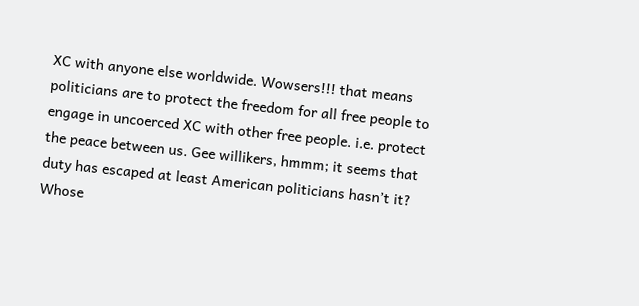XC with anyone else worldwide. Wowsers!!! that means politicians are to protect the freedom for all free people to engage in uncoerced XC with other free people. i.e. protect the peace between us. Gee willikers, hmmm; it seems that duty has escaped at least American politicians hasn’t it? Whose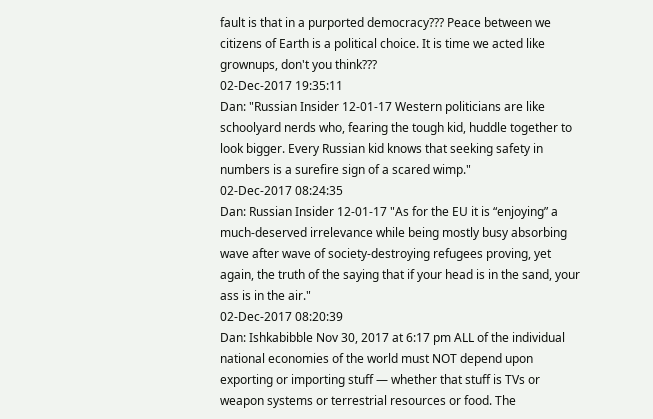fault is that in a purported democracy??? Peace between we citizens of Earth is a political choice. It is time we acted like grownups, don't you think???
02-Dec-2017 19:35:11
Dan: "Russian Insider 12-01-17 Western politicians are like schoolyard nerds who, fearing the tough kid, huddle together to look bigger. Every Russian kid knows that seeking safety in numbers is a surefire sign of a scared wimp."
02-Dec-2017 08:24:35
Dan: Russian Insider 12-01-17 "As for the EU it is “enjoying” a much-deserved irrelevance while being mostly busy absorbing wave after wave of society-destroying refugees proving, yet again, the truth of the saying that if your head is in the sand, your ass is in the air."
02-Dec-2017 08:20:39
Dan: Ishkabibble Nov 30, 2017 at 6:17 pm ALL of the individual national economies of the world must NOT depend upon exporting or importing stuff — whether that stuff is TVs or weapon systems or terrestrial resources or food. The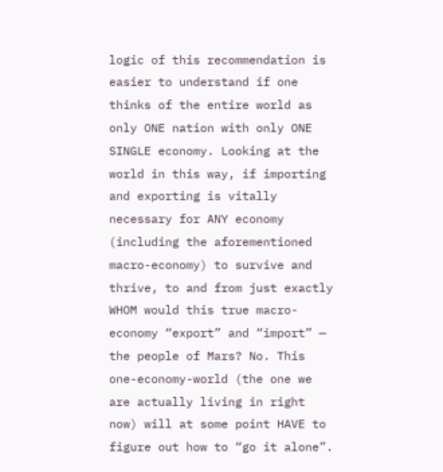logic of this recommendation is easier to understand if one thinks of the entire world as only ONE nation with only ONE SINGLE economy. Looking at the world in this way, if importing and exporting is vitally necessary for ANY economy (including the aforementioned macro-economy) to survive and thrive, to and from just exactly WHOM would this true macro-economy “export” and “import” — the people of Mars? No. This one-economy-world (the one we are actually living in right now) will at some point HAVE to figure out how to “go it alone”.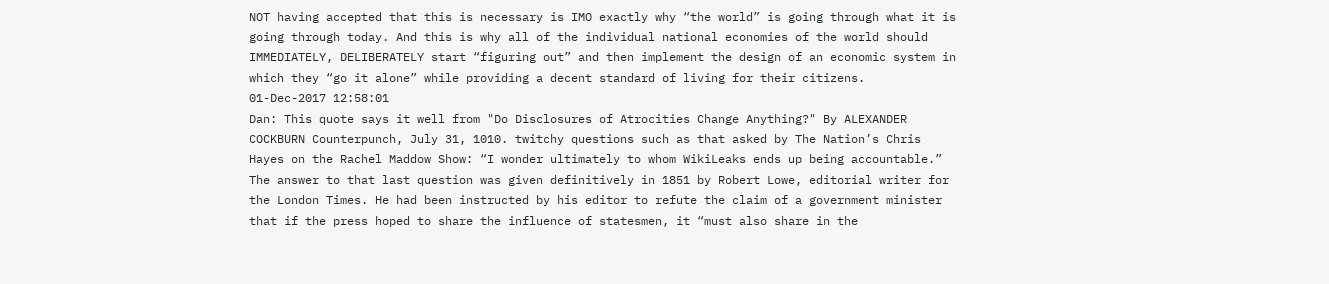NOT having accepted that this is necessary is IMO exactly why “the world” is going through what it is going through today. And this is why all of the individual national economies of the world should IMMEDIATELY, DELIBERATELY start “figuring out” and then implement the design of an economic system in which they “go it alone” while providing a decent standard of living for their citizens.
01-Dec-2017 12:58:01
Dan: This quote says it well from "Do Disclosures of Atrocities Change Anything?" By ALEXANDER COCKBURN Counterpunch, July 31, 1010. twitchy questions such as that asked by The Nation’s Chris Hayes on the Rachel Maddow Show: “I wonder ultimately to whom WikiLeaks ends up being accountable.” The answer to that last question was given definitively in 1851 by Robert Lowe, editorial writer for the London Times. He had been instructed by his editor to refute the claim of a government minister that if the press hoped to share the influence of statesmen, it “must also share in the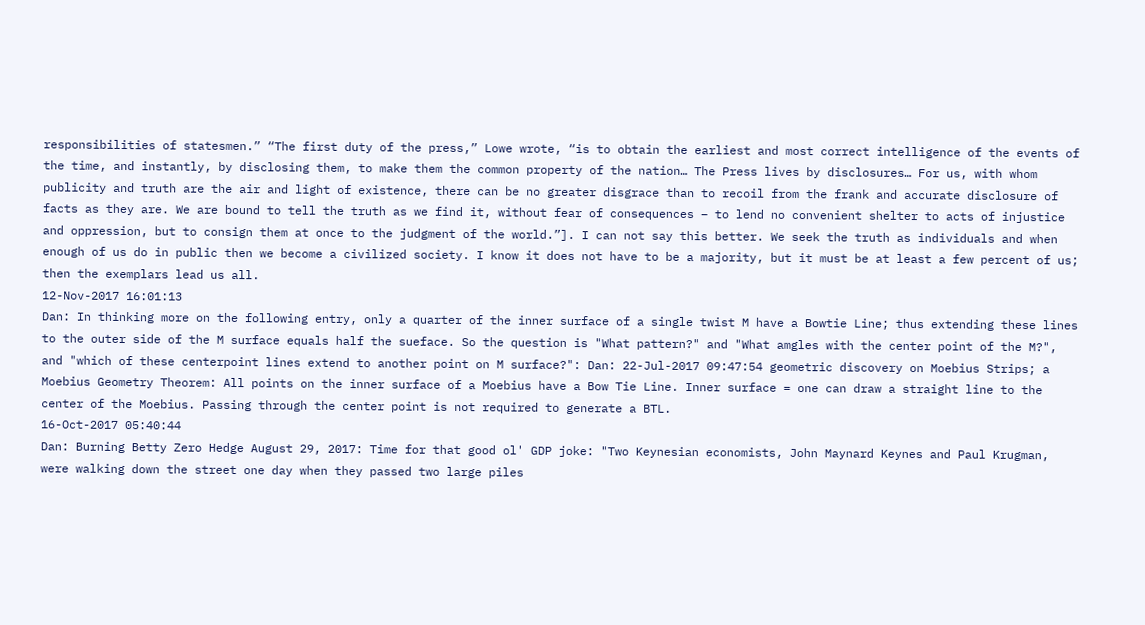responsibilities of statesmen.” “The first duty of the press,” Lowe wrote, “is to obtain the earliest and most correct intelligence of the events of the time, and instantly, by disclosing them, to make them the common property of the nation… The Press lives by disclosures… For us, with whom publicity and truth are the air and light of existence, there can be no greater disgrace than to recoil from the frank and accurate disclosure of facts as they are. We are bound to tell the truth as we find it, without fear of consequences – to lend no convenient shelter to acts of injustice and oppression, but to consign them at once to the judgment of the world.”]. I can not say this better. We seek the truth as individuals and when enough of us do in public then we become a civilized society. I know it does not have to be a majority, but it must be at least a few percent of us; then the exemplars lead us all.
12-Nov-2017 16:01:13
Dan: In thinking more on the following entry, only a quarter of the inner surface of a single twist M have a Bowtie Line; thus extending these lines to the outer side of the M surface equals half the sueface. So the question is "What pattern?" and "What amgles with the center point of the M?", and "which of these centerpoint lines extend to another point on M surface?": Dan: 22-Jul-2017 09:47:54 geometric discovery on Moebius Strips; a Moebius Geometry Theorem: All points on the inner surface of a Moebius have a Bow Tie Line. Inner surface = one can draw a straight line to the center of the Moebius. Passing through the center point is not required to generate a BTL.
16-Oct-2017 05:40:44
Dan: Burning Betty Zero Hedge August 29, 2017: Time for that good ol' GDP joke: "Two Keynesian economists, John Maynard Keynes and Paul Krugman, were walking down the street one day when they passed two large piles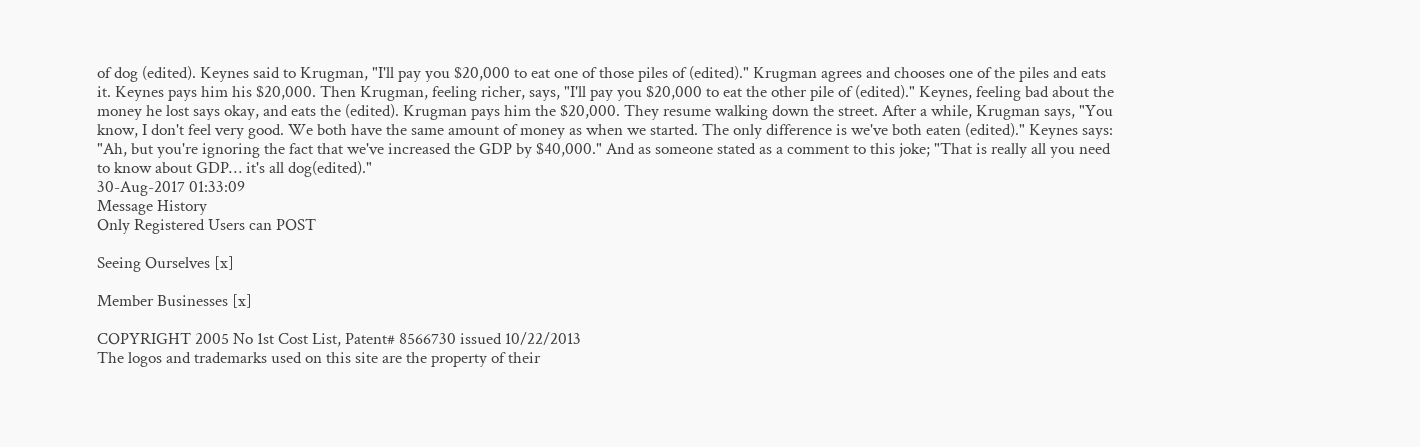of dog (edited). Keynes said to Krugman, "I'll pay you $20,000 to eat one of those piles of (edited)." Krugman agrees and chooses one of the piles and eats it. Keynes pays him his $20,000. Then Krugman, feeling richer, says, "I'll pay you $20,000 to eat the other pile of (edited)." Keynes, feeling bad about the money he lost says okay, and eats the (edited). Krugman pays him the $20,000. They resume walking down the street. After a while, Krugman says, "You know, I don't feel very good. We both have the same amount of money as when we started. The only difference is we've both eaten (edited)." Keynes says: "Ah, but you're ignoring the fact that we've increased the GDP by $40,000." And as someone stated as a comment to this joke; "That is really all you need to know about GDP… it's all dog(edited)."
30-Aug-2017 01:33:09
Message History
Only Registered Users can POST

Seeing Ourselves [x]

Member Businesses [x]

COPYRIGHT 2005 No 1st Cost List, Patent# 8566730 issued 10/22/2013
The logos and trademarks used on this site are the property of their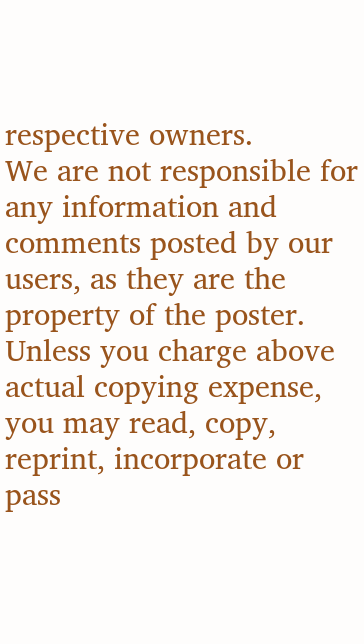respective owners.
We are not responsible for any information and comments posted by our users, as they are the property of the poster.
Unless you charge above actual copying expense, you may read, copy, reprint, incorporate or pass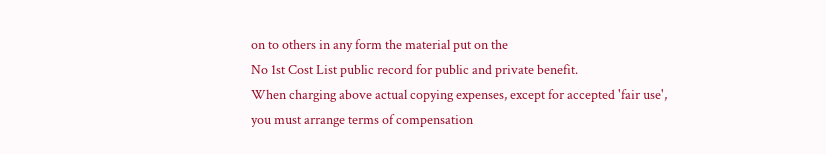on to others in any form the material put on the
No 1st Cost List public record for public and private benefit.
When charging above actual copying expenses, except for accepted 'fair use', you must arrange terms of compensation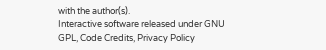with the author(s).
Interactive software released under GNU GPL, Code Credits, Privacy Policy